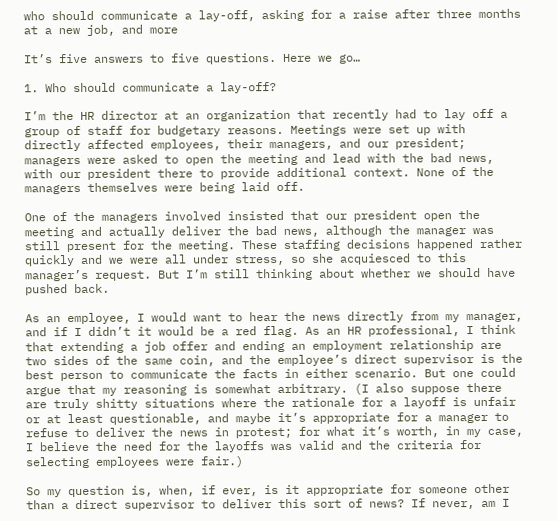who should communicate a lay-off, asking for a raise after three months at a new job, and more

It’s five answers to five questions. Here we go…

1. Who should communicate a lay-off?

I’m the HR director at an organization that recently had to lay off a group of staff for budgetary reasons. Meetings were set up with directly affected employees, their managers, and our president; managers were asked to open the meeting and lead with the bad news, with our president there to provide additional context. None of the managers themselves were being laid off.

One of the managers involved insisted that our president open the meeting and actually deliver the bad news, although the manager was still present for the meeting. These staffing decisions happened rather quickly and we were all under stress, so she acquiesced to this manager’s request. But I’m still thinking about whether we should have pushed back.

As an employee, I would want to hear the news directly from my manager, and if I didn’t it would be a red flag. As an HR professional, I think that extending a job offer and ending an employment relationship are two sides of the same coin, and the employee’s direct supervisor is the best person to communicate the facts in either scenario. But one could argue that my reasoning is somewhat arbitrary. (I also suppose there are truly shitty situations where the rationale for a layoff is unfair or at least questionable, and maybe it’s appropriate for a manager to refuse to deliver the news in protest; for what it’s worth, in my case, I believe the need for the layoffs was valid and the criteria for selecting employees were fair.)

So my question is, when, if ever, is it appropriate for someone other than a direct supervisor to deliver this sort of news? If never, am I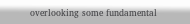overlooking some fundamental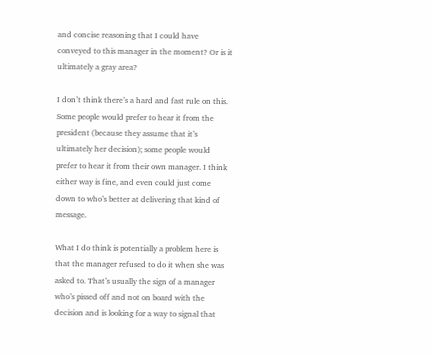and concise reasoning that I could have conveyed to this manager in the moment? Or is it ultimately a gray area?

I don’t think there’s a hard and fast rule on this. Some people would prefer to hear it from the president (because they assume that it’s ultimately her decision); some people would prefer to hear it from their own manager. I think either way is fine, and even could just come down to who’s better at delivering that kind of message.

What I do think is potentially a problem here is that the manager refused to do it when she was asked to. That’s usually the sign of a manager who’s pissed off and not on board with the decision and is looking for a way to signal that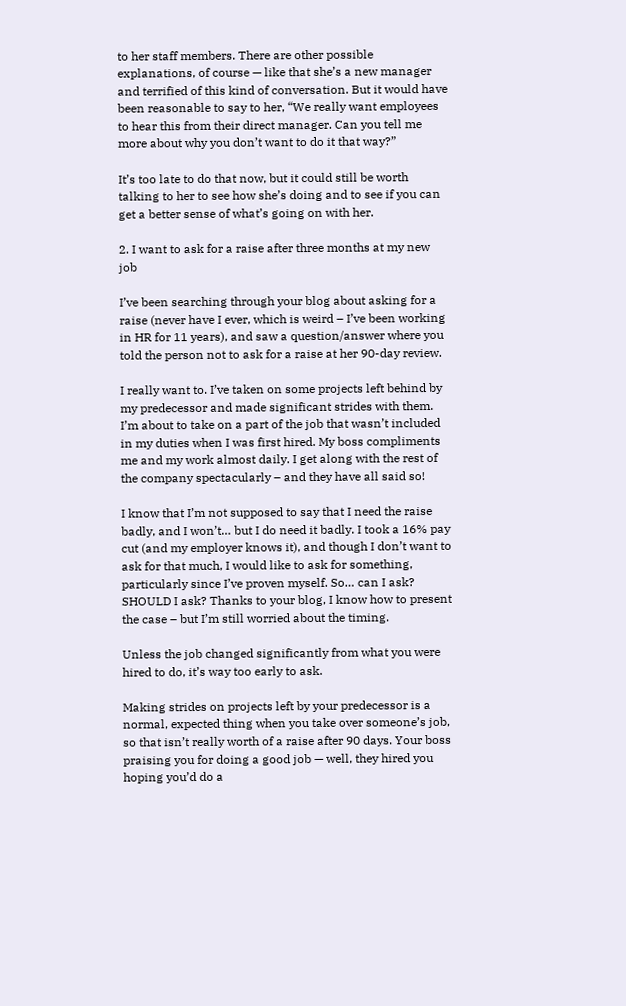to her staff members. There are other possible explanations, of course — like that she’s a new manager and terrified of this kind of conversation. But it would have been reasonable to say to her, “We really want employees to hear this from their direct manager. Can you tell me more about why you don’t want to do it that way?”

It’s too late to do that now, but it could still be worth talking to her to see how she’s doing and to see if you can get a better sense of what’s going on with her.

2. I want to ask for a raise after three months at my new job

I’ve been searching through your blog about asking for a raise (never have I ever, which is weird – I’ve been working in HR for 11 years), and saw a question/answer where you told the person not to ask for a raise at her 90-day review.

I really want to. I’ve taken on some projects left behind by my predecessor and made significant strides with them. I’m about to take on a part of the job that wasn’t included in my duties when I was first hired. My boss compliments me and my work almost daily. I get along with the rest of the company spectacularly – and they have all said so!

I know that I’m not supposed to say that I need the raise badly, and I won’t… but I do need it badly. I took a 16% pay cut (and my employer knows it), and though I don’t want to ask for that much, I would like to ask for something, particularly since I’ve proven myself. So… can I ask? SHOULD I ask? Thanks to your blog, I know how to present the case – but I’m still worried about the timing.

Unless the job changed significantly from what you were hired to do, it’s way too early to ask.

Making strides on projects left by your predecessor is a normal, expected thing when you take over someone’s job, so that isn’t really worth of a raise after 90 days. Your boss praising you for doing a good job — well, they hired you hoping you’d do a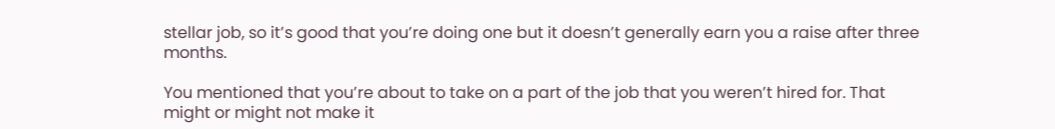stellar job, so it’s good that you’re doing one but it doesn’t generally earn you a raise after three months.

You mentioned that you’re about to take on a part of the job that you weren’t hired for. That might or might not make it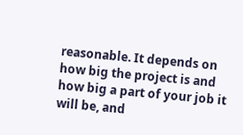reasonable. It depends on how big the project is and how big a part of your job it will be, and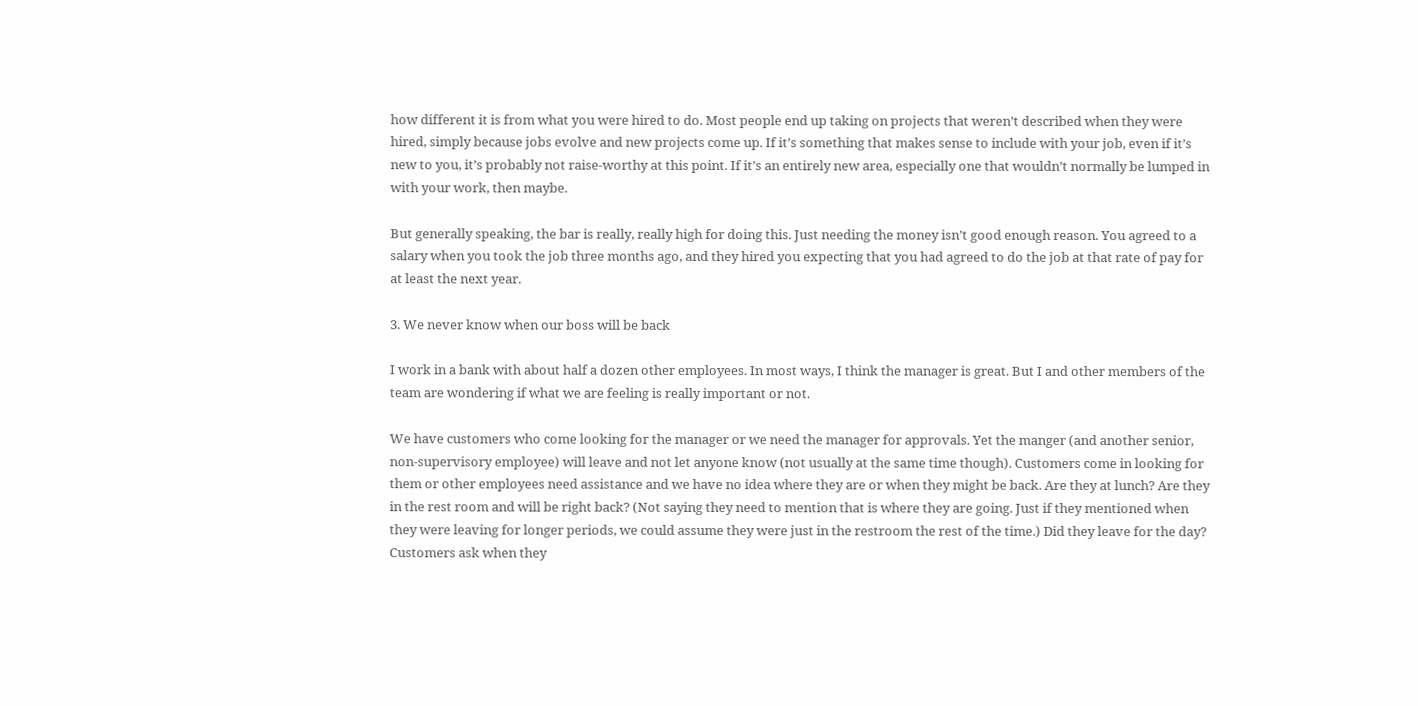how different it is from what you were hired to do. Most people end up taking on projects that weren’t described when they were hired, simply because jobs evolve and new projects come up. If it’s something that makes sense to include with your job, even if it’s new to you, it’s probably not raise-worthy at this point. If it’s an entirely new area, especially one that wouldn’t normally be lumped in with your work, then maybe.

But generally speaking, the bar is really, really high for doing this. Just needing the money isn’t good enough reason. You agreed to a salary when you took the job three months ago, and they hired you expecting that you had agreed to do the job at that rate of pay for at least the next year.

3. We never know when our boss will be back

I work in a bank with about half a dozen other employees. In most ways, I think the manager is great. But I and other members of the team are wondering if what we are feeling is really important or not.

We have customers who come looking for the manager or we need the manager for approvals. Yet the manger (and another senior, non-supervisory employee) will leave and not let anyone know (not usually at the same time though). Customers come in looking for them or other employees need assistance and we have no idea where they are or when they might be back. Are they at lunch? Are they in the rest room and will be right back? (Not saying they need to mention that is where they are going. Just if they mentioned when they were leaving for longer periods, we could assume they were just in the restroom the rest of the time.) Did they leave for the day? Customers ask when they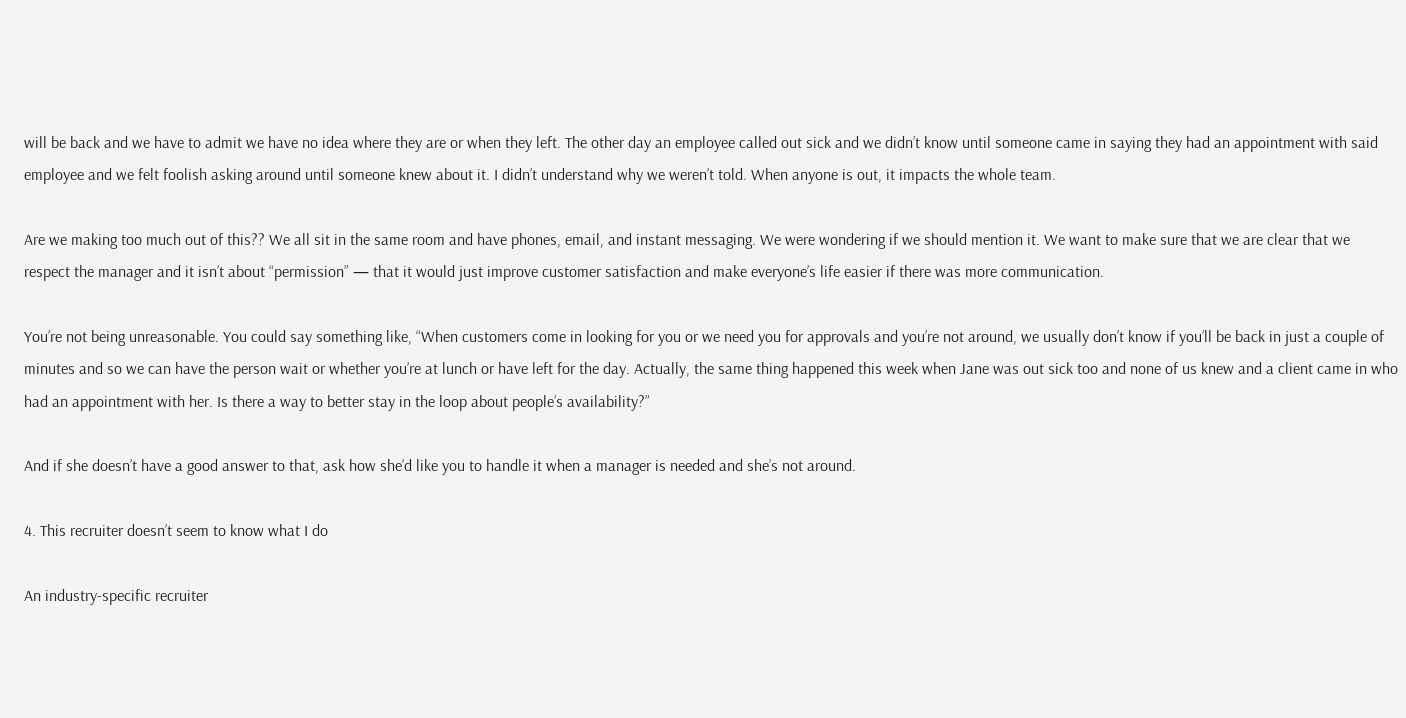will be back and we have to admit we have no idea where they are or when they left. The other day an employee called out sick and we didn’t know until someone came in saying they had an appointment with said employee and we felt foolish asking around until someone knew about it. I didn’t understand why we weren’t told. When anyone is out, it impacts the whole team.

Are we making too much out of this?? We all sit in the same room and have phones, email, and instant messaging. We were wondering if we should mention it. We want to make sure that we are clear that we respect the manager and it isn’t about “permission” — that it would just improve customer satisfaction and make everyone’s life easier if there was more communication.

You’re not being unreasonable. You could say something like, “When customers come in looking for you or we need you for approvals and you’re not around, we usually don’t know if you’ll be back in just a couple of minutes and so we can have the person wait or whether you’re at lunch or have left for the day. Actually, the same thing happened this week when Jane was out sick too and none of us knew and a client came in who had an appointment with her. Is there a way to better stay in the loop about people’s availability?”

And if she doesn’t have a good answer to that, ask how she’d like you to handle it when a manager is needed and she’s not around.

4. This recruiter doesn’t seem to know what I do

An industry-specific recruiter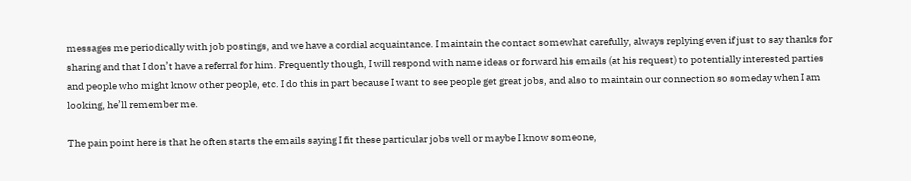messages me periodically with job postings, and we have a cordial acquaintance. I maintain the contact somewhat carefully, always replying even if just to say thanks for sharing and that I don’t have a referral for him. Frequently though, I will respond with name ideas or forward his emails (at his request) to potentially interested parties and people who might know other people, etc. I do this in part because I want to see people get great jobs, and also to maintain our connection so someday when I am looking, he’ll remember me.

The pain point here is that he often starts the emails saying I fit these particular jobs well or maybe I know someone,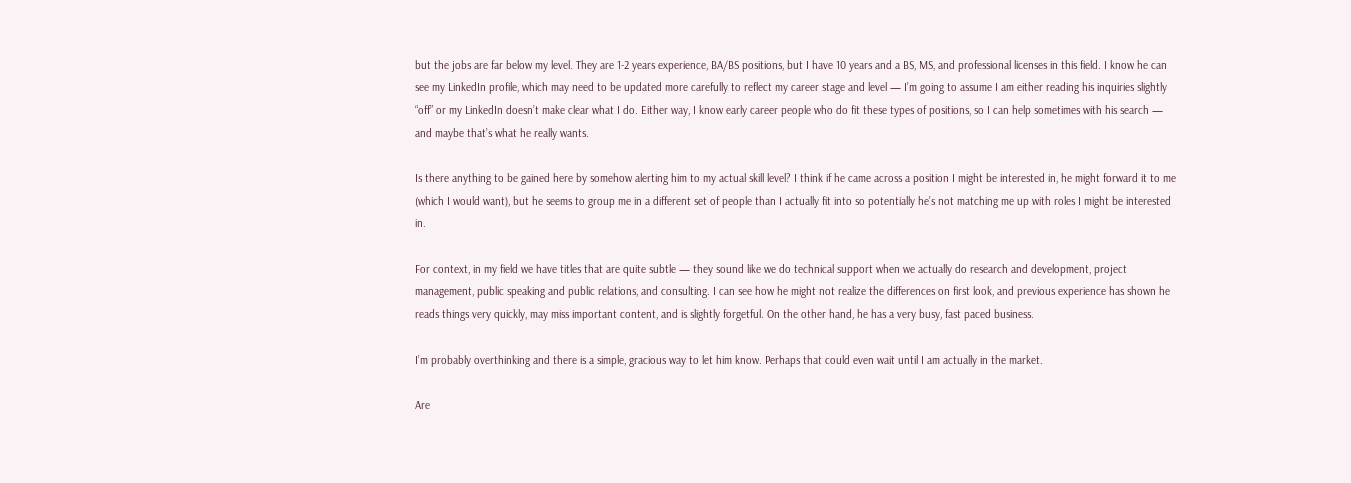but the jobs are far below my level. They are 1-2 years experience, BA/BS positions, but I have 10 years and a BS, MS, and professional licenses in this field. I know he can see my LinkedIn profile, which may need to be updated more carefully to reflect my career stage and level — I’m going to assume I am either reading his inquiries slightly “off” or my LinkedIn doesn’t make clear what I do. Either way, I know early career people who do fit these types of positions, so I can help sometimes with his search — and maybe that’s what he really wants.

Is there anything to be gained here by somehow alerting him to my actual skill level? I think if he came across a position I might be interested in, he might forward it to me (which I would want), but he seems to group me in a different set of people than I actually fit into so potentially he’s not matching me up with roles I might be interested in.

For context, in my field we have titles that are quite subtle — they sound like we do technical support when we actually do research and development, project management, public speaking and public relations, and consulting. I can see how he might not realize the differences on first look, and previous experience has shown he reads things very quickly, may miss important content, and is slightly forgetful. On the other hand, he has a very busy, fast paced business.

I’m probably overthinking and there is a simple, gracious way to let him know. Perhaps that could even wait until I am actually in the market.

Are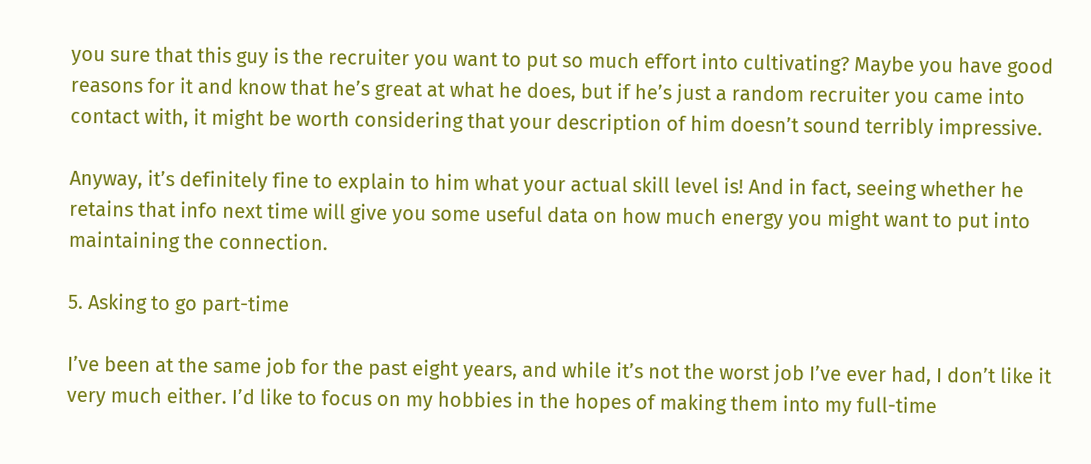you sure that this guy is the recruiter you want to put so much effort into cultivating? Maybe you have good reasons for it and know that he’s great at what he does, but if he’s just a random recruiter you came into contact with, it might be worth considering that your description of him doesn’t sound terribly impressive.

Anyway, it’s definitely fine to explain to him what your actual skill level is! And in fact, seeing whether he retains that info next time will give you some useful data on how much energy you might want to put into maintaining the connection.

5. Asking to go part-time

I’ve been at the same job for the past eight years, and while it’s not the worst job I’ve ever had, I don’t like it very much either. I’d like to focus on my hobbies in the hopes of making them into my full-time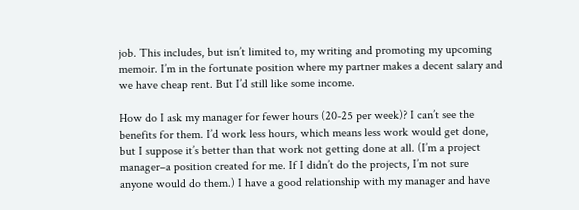job. This includes, but isn’t limited to, my writing and promoting my upcoming memoir. I’m in the fortunate position where my partner makes a decent salary and we have cheap rent. But I’d still like some income.

How do I ask my manager for fewer hours (20-25 per week)? I can’t see the benefits for them. I’d work less hours, which means less work would get done, but I suppose it’s better than that work not getting done at all. (I’m a project manager–a position created for me. If I didn’t do the projects, I’m not sure anyone would do them.) I have a good relationship with my manager and have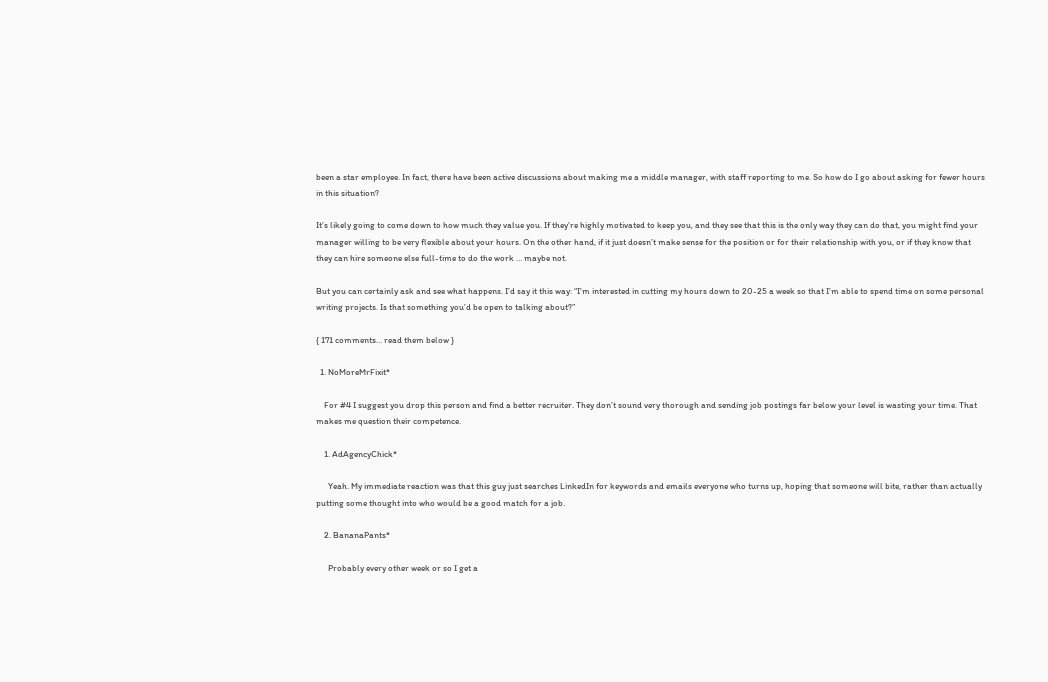been a star employee. In fact, there have been active discussions about making me a middle manager, with staff reporting to me. So how do I go about asking for fewer hours in this situation?

It’s likely going to come down to how much they value you. If they’re highly motivated to keep you, and they see that this is the only way they can do that, you might find your manager willing to be very flexible about your hours. On the other hand, if it just doesn’t make sense for the position or for their relationship with you, or if they know that they can hire someone else full-time to do the work … maybe not.

But you can certainly ask and see what happens. I’d say it this way: “I’m interested in cutting my hours down to 20-25 a week so that I’m able to spend time on some personal writing projects. Is that something you’d be open to talking about?”

{ 171 comments… read them below }

  1. NoMoreMrFixit*

    For #4 I suggest you drop this person and find a better recruiter. They don’t sound very thorough and sending job postings far below your level is wasting your time. That makes me question their competence.

    1. AdAgencyChick*

      Yeah. My immediate reaction was that this guy just searches LinkedIn for keywords and emails everyone who turns up, hoping that someone will bite, rather than actually putting some thought into who would be a good match for a job.

    2. BananaPants*

      Probably every other week or so I get a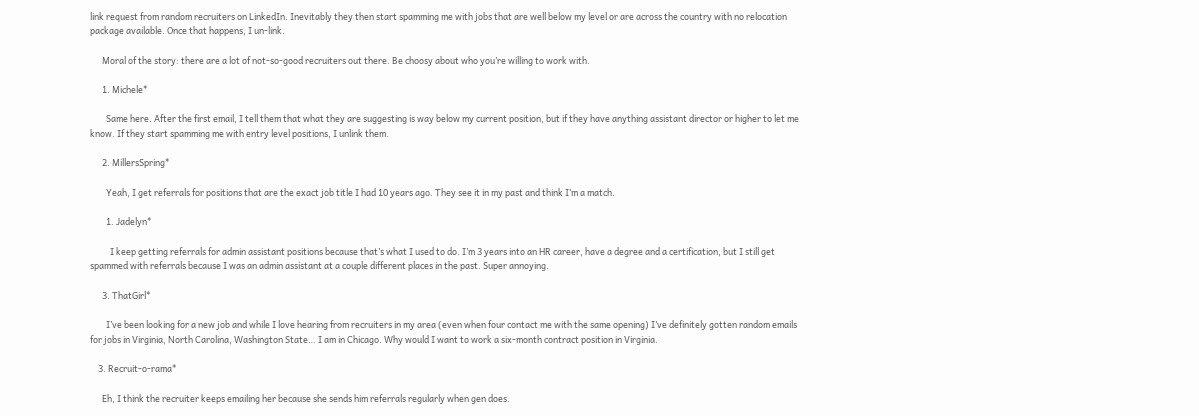link request from random recruiters on LinkedIn. Inevitably they then start spamming me with jobs that are well below my level or are across the country with no relocation package available. Once that happens, I un-link.

      Moral of the story: there are a lot of not-so-good recruiters out there. Be choosy about who you’re willing to work with.

      1. Michele*

        Same here. After the first email, I tell them that what they are suggesting is way below my current position, but if they have anything assistant director or higher to let me know. If they start spamming me with entry level positions, I unlink them.

      2. MillersSpring*

        Yeah, I get referrals for positions that are the exact job title I had 10 years ago. They see it in my past and think I’m a match.

        1. Jadelyn*

          I keep getting referrals for admin assistant positions because that’s what I used to do. I’m 3 years into an HR career, have a degree and a certification, but I still get spammed with referrals because I was an admin assistant at a couple different places in the past. Super annoying.

      3. ThatGirl*

        I’ve been looking for a new job and while I love hearing from recruiters in my area (even when four contact me with the same opening) I’ve definitely gotten random emails for jobs in Virginia, North Carolina, Washington State… I am in Chicago. Why would I want to work a six-month contract position in Virginia.

    3. Recruit-o-rama*

      Eh, I think the recruiter keeps emailing her because she sends him referrals regularly when gen does.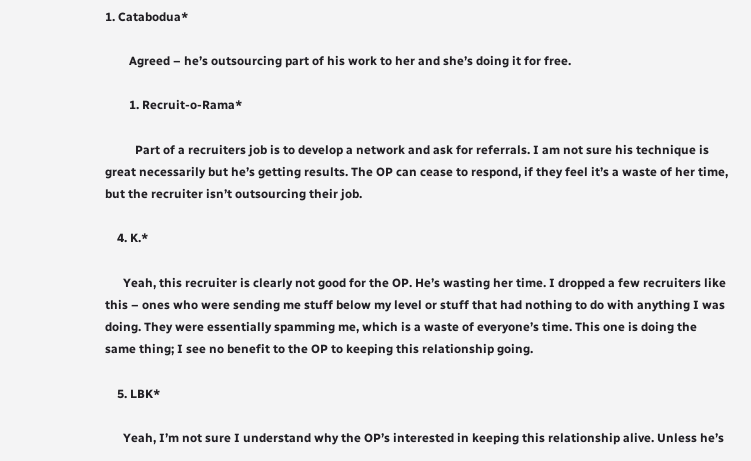1. Catabodua*

        Agreed – he’s outsourcing part of his work to her and she’s doing it for free.

        1. Recruit-o-Rama*

          Part of a recruiters job is to develop a network and ask for referrals. I am not sure his technique is great necessarily but he’s getting results. The OP can cease to respond, if they feel it’s a waste of her time, but the recruiter isn’t outsourcing their job.

    4. K.*

      Yeah, this recruiter is clearly not good for the OP. He’s wasting her time. I dropped a few recruiters like this – ones who were sending me stuff below my level or stuff that had nothing to do with anything I was doing. They were essentially spamming me, which is a waste of everyone’s time. This one is doing the same thing; I see no benefit to the OP to keeping this relationship going.

    5. LBK*

      Yeah, I’m not sure I understand why the OP’s interested in keeping this relationship alive. Unless he’s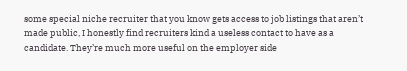some special niche recruiter that you know gets access to job listings that aren’t made public, I honestly find recruiters kind a useless contact to have as a candidate. They’re much more useful on the employer side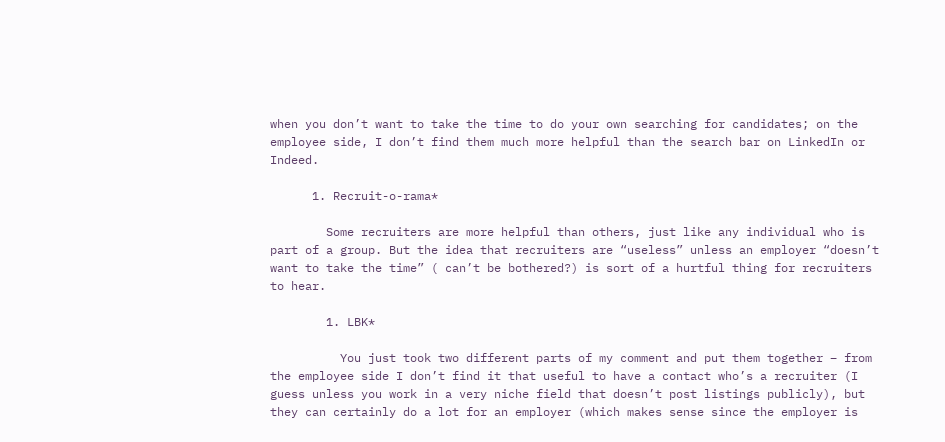when you don’t want to take the time to do your own searching for candidates; on the employee side, I don’t find them much more helpful than the search bar on LinkedIn or Indeed.

      1. Recruit-o-rama*

        Some recruiters are more helpful than others, just like any individual who is part of a group. But the idea that recruiters are “useless” unless an employer “doesn’t want to take the time” ( can’t be bothered?) is sort of a hurtful thing for recruiters to hear.

        1. LBK*

          You just took two different parts of my comment and put them together – from the employee side I don’t find it that useful to have a contact who’s a recruiter (I guess unless you work in a very niche field that doesn’t post listings publicly), but they can certainly do a lot for an employer (which makes sense since the employer is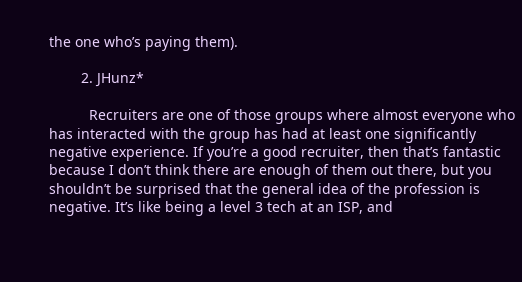the one who’s paying them).

        2. JHunz*

          Recruiters are one of those groups where almost everyone who has interacted with the group has had at least one significantly negative experience. If you’re a good recruiter, then that’s fantastic because I don’t think there are enough of them out there, but you shouldn’t be surprised that the general idea of the profession is negative. It’s like being a level 3 tech at an ISP, and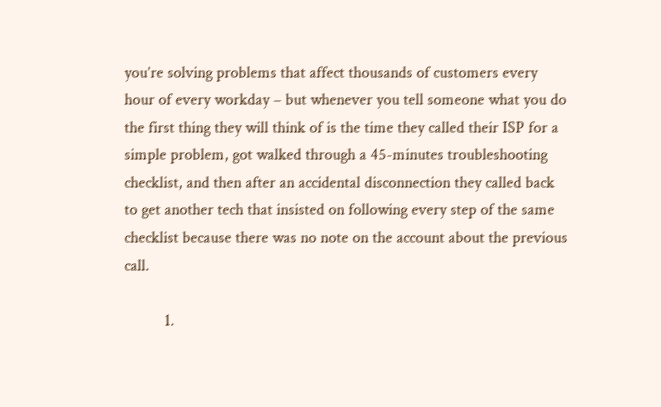you’re solving problems that affect thousands of customers every hour of every workday – but whenever you tell someone what you do the first thing they will think of is the time they called their ISP for a simple problem, got walked through a 45-minutes troubleshooting checklist, and then after an accidental disconnection they called back to get another tech that insisted on following every step of the same checklist because there was no note on the account about the previous call.

          1.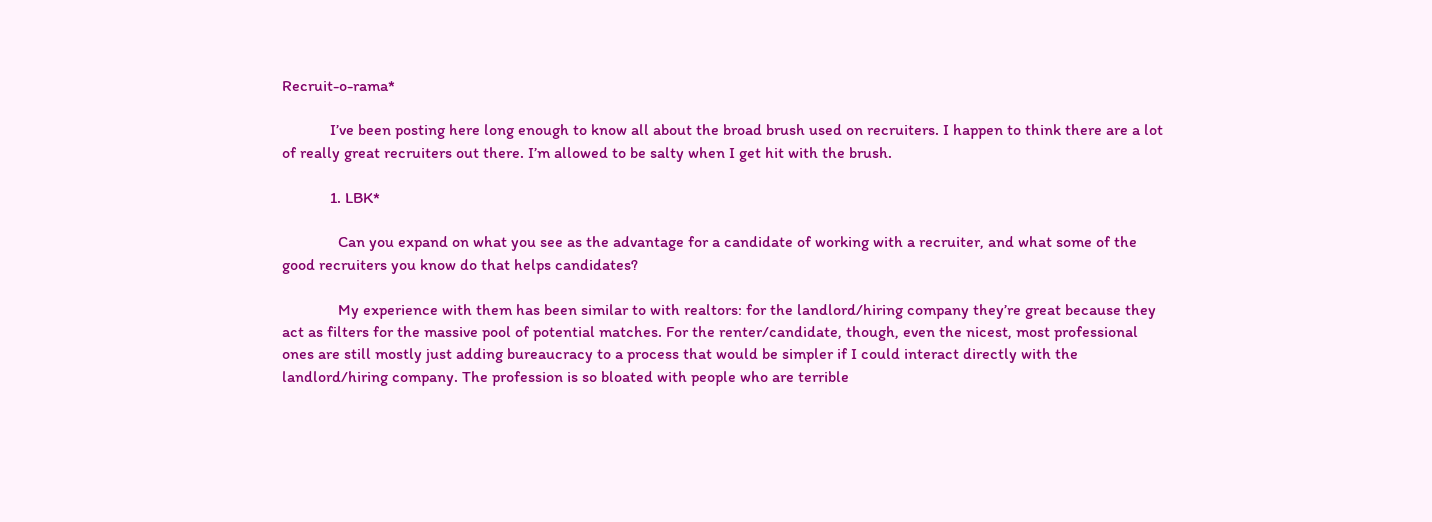Recruit-o-rama*

            I’ve been posting here long enough to know all about the broad brush used on recruiters. I happen to think there are a lot of really great recruiters out there. I’m allowed to be salty when I get hit with the brush.

            1. LBK*

              Can you expand on what you see as the advantage for a candidate of working with a recruiter, and what some of the good recruiters you know do that helps candidates?

              My experience with them has been similar to with realtors: for the landlord/hiring company they’re great because they act as filters for the massive pool of potential matches. For the renter/candidate, though, even the nicest, most professional ones are still mostly just adding bureaucracy to a process that would be simpler if I could interact directly with the landlord/hiring company. The profession is so bloated with people who are terrible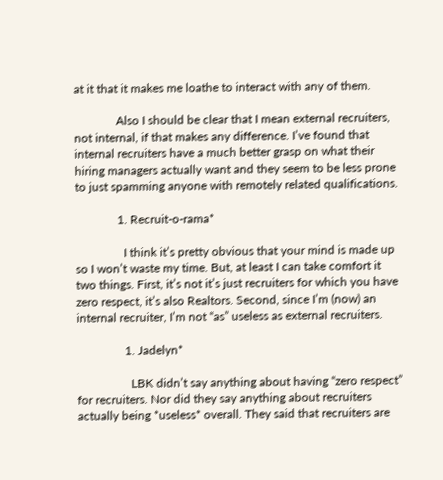at it that it makes me loathe to interact with any of them.

              Also I should be clear that I mean external recruiters, not internal, if that makes any difference. I’ve found that internal recruiters have a much better grasp on what their hiring managers actually want and they seem to be less prone to just spamming anyone with remotely related qualifications.

              1. Recruit-o-rama*

                I think it’s pretty obvious that your mind is made up so I won’t waste my time. But, at least I can take comfort it two things. First, it’s not it’s just recruiters for which you have zero respect, it’s also Realtors. Second, since I’m (now) an internal recruiter, I’m not “as” useless as external recruiters.

                1. Jadelyn*

                  LBK didn’t say anything about having “zero respect” for recruiters. Nor did they say anything about recruiters actually being *useless* overall. They said that recruiters are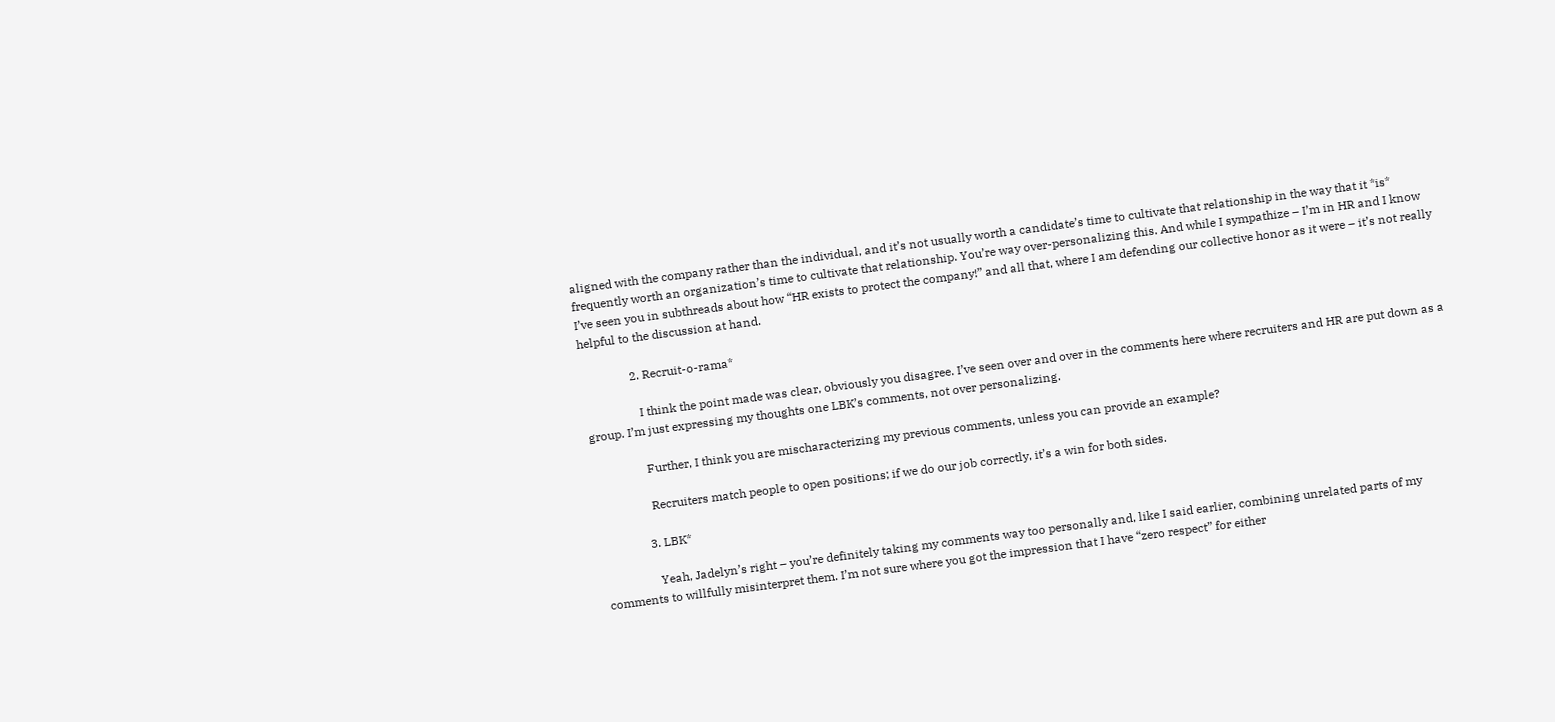aligned with the company rather than the individual, and it’s not usually worth a candidate’s time to cultivate that relationship in the way that it *is* frequently worth an organization’s time to cultivate that relationship. You’re way over-personalizing this. And while I sympathize – I’m in HR and I know I’ve seen you in subthreads about how “HR exists to protect the company!” and all that, where I am defending our collective honor as it were – it’s not really helpful to the discussion at hand.

                2. Recruit-o-rama*

                  I think the point made was clear, obviously you disagree. I’ve seen over and over in the comments here where recruiters and HR are put down as a group. I’m just expressing my thoughts one LBK’s comments, not over personalizing.

                  Further, I think you are mischaracterizing my previous comments, unless you can provide an example?

                  Recruiters match people to open positions; if we do our job correctly, it’s a win for both sides.

                3. LBK*

                  Yeah, Jadelyn’s right – you’re definitely taking my comments way too personally and, like I said earlier, combining unrelated parts of my comments to willfully misinterpret them. I’m not sure where you got the impression that I have “zero respect” for either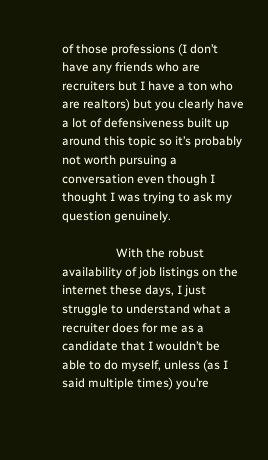of those professions (I don’t have any friends who are recruiters but I have a ton who are realtors) but you clearly have a lot of defensiveness built up around this topic so it’s probably not worth pursuing a conversation even though I thought I was trying to ask my question genuinely.

                  With the robust availability of job listings on the internet these days, I just struggle to understand what a recruiter does for me as a candidate that I wouldn’t be able to do myself, unless (as I said multiple times) you’re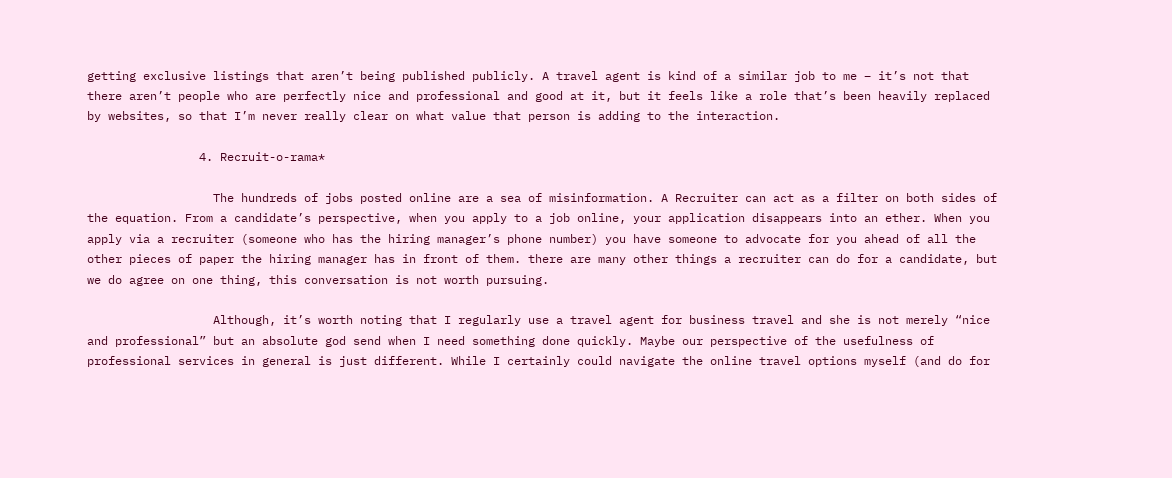getting exclusive listings that aren’t being published publicly. A travel agent is kind of a similar job to me – it’s not that there aren’t people who are perfectly nice and professional and good at it, but it feels like a role that’s been heavily replaced by websites, so that I’m never really clear on what value that person is adding to the interaction.

                4. Recruit-o-rama*

                  The hundreds of jobs posted online are a sea of misinformation. A Recruiter can act as a filter on both sides of the equation. From a candidate’s perspective, when you apply to a job online, your application disappears into an ether. When you apply via a recruiter (someone who has the hiring manager’s phone number) you have someone to advocate for you ahead of all the other pieces of paper the hiring manager has in front of them. there are many other things a recruiter can do for a candidate, but we do agree on one thing, this conversation is not worth pursuing.

                  Although, it’s worth noting that I regularly use a travel agent for business travel and she is not merely “nice and professional” but an absolute god send when I need something done quickly. Maybe our perspective of the usefulness of professional services in general is just different. While I certainly could navigate the online travel options myself (and do for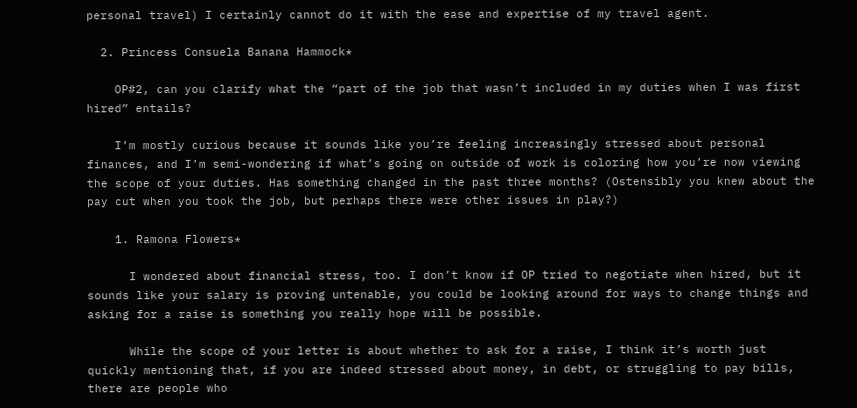personal travel) I certainly cannot do it with the ease and expertise of my travel agent.

  2. Princess Consuela Banana Hammock*

    OP#2, can you clarify what the “part of the job that wasn’t included in my duties when I was first hired” entails?

    I’m mostly curious because it sounds like you’re feeling increasingly stressed about personal finances, and I’m semi-wondering if what’s going on outside of work is coloring how you’re now viewing the scope of your duties. Has something changed in the past three months? (Ostensibly you knew about the pay cut when you took the job, but perhaps there were other issues in play?)

    1. Ramona Flowers*

      I wondered about financial stress, too. I don’t know if OP tried to negotiate when hired, but it sounds like your salary is proving untenable, you could be looking around for ways to change things and asking for a raise is something you really hope will be possible.

      While the scope of your letter is about whether to ask for a raise, I think it’s worth just quickly mentioning that, if you are indeed stressed about money, in debt, or struggling to pay bills, there are people who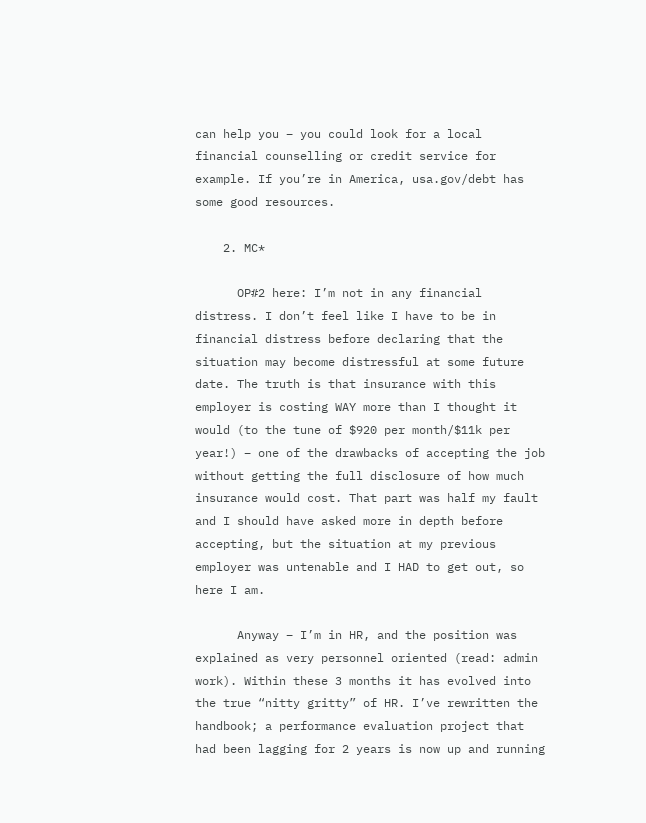can help you – you could look for a local financial counselling or credit service for example. If you’re in America, usa.gov/debt has some good resources.

    2. MC*

      OP#2 here: I’m not in any financial distress. I don’t feel like I have to be in financial distress before declaring that the situation may become distressful at some future date. The truth is that insurance with this employer is costing WAY more than I thought it would (to the tune of $920 per month/$11k per year!) – one of the drawbacks of accepting the job without getting the full disclosure of how much insurance would cost. That part was half my fault and I should have asked more in depth before accepting, but the situation at my previous employer was untenable and I HAD to get out, so here I am.

      Anyway – I’m in HR, and the position was explained as very personnel oriented (read: admin work). Within these 3 months it has evolved into the true “nitty gritty” of HR. I’ve rewritten the handbook; a performance evaluation project that had been lagging for 2 years is now up and running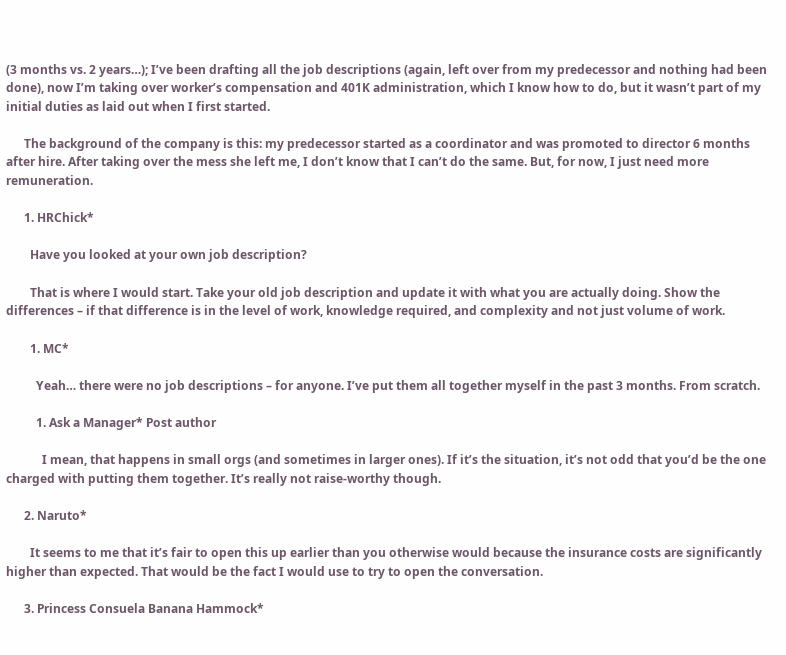(3 months vs. 2 years…); I’ve been drafting all the job descriptions (again, left over from my predecessor and nothing had been done), now I’m taking over worker’s compensation and 401K administration, which I know how to do, but it wasn’t part of my initial duties as laid out when I first started.

      The background of the company is this: my predecessor started as a coordinator and was promoted to director 6 months after hire. After taking over the mess she left me, I don’t know that I can’t do the same. But, for now, I just need more remuneration.

      1. HRChick*

        Have you looked at your own job description?

        That is where I would start. Take your old job description and update it with what you are actually doing. Show the differences – if that difference is in the level of work, knowledge required, and complexity and not just volume of work.

        1. MC*

          Yeah… there were no job descriptions – for anyone. I’ve put them all together myself in the past 3 months. From scratch.

          1. Ask a Manager* Post author

            I mean, that happens in small orgs (and sometimes in larger ones). If it’s the situation, it’s not odd that you’d be the one charged with putting them together. It’s really not raise-worthy though.

      2. Naruto*

        It seems to me that it’s fair to open this up earlier than you otherwise would because the insurance costs are significantly higher than expected. That would be the fact I would use to try to open the conversation.

      3. Princess Consuela Banana Hammock*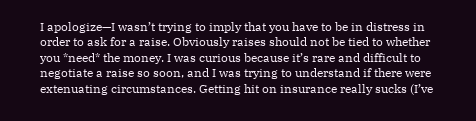I apologize—I wasn’t trying to imply that you have to be in distress in order to ask for a raise. Obviously raises should not be tied to whether you *need* the money. I was curious because it’s rare and difficult to negotiate a raise so soon, and I was trying to understand if there were extenuating circumstances. Getting hit on insurance really sucks (I’ve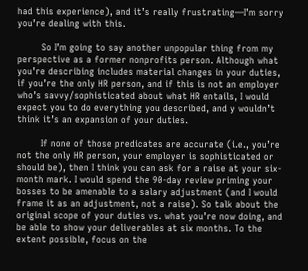had this experience), and it’s really frustrating—I’m sorry you’re dealing with this.

        So I’m going to say another unpopular thing from my perspective as a former nonprofits person. Although what you’re describing includes material changes in your duties, if you’re the only HR person, and if this is not an employer who’s savvy/sophisticated about what HR entails, I would expect you to do everything you described, and y wouldn’t think it’s an expansion of your duties.

        If none of those predicates are accurate (i.e., you’re not the only HR person, your employer is sophisticated or should be), then I think you can ask for a raise at your six-month mark. I would spend the 90-day review priming your bosses to be amenable to a salary adjustment (and I would frame it as an adjustment, not a raise). So talk about the original scope of your duties vs. what you’re now doing, and be able to show your deliverables at six months. To the extent possible, focus on the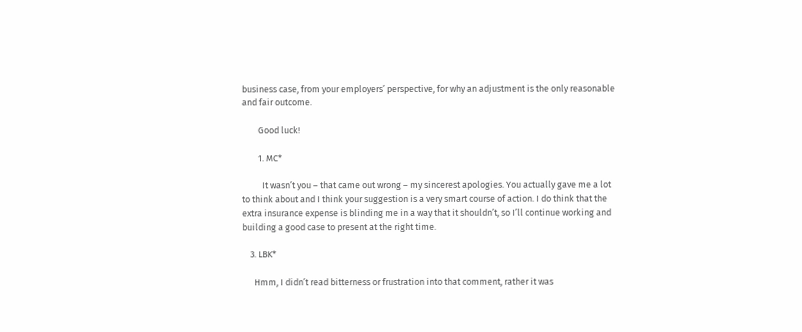business case, from your employers’ perspective, for why an adjustment is the only reasonable and fair outcome.

        Good luck!

        1. MC*

          It wasn’t you – that came out wrong – my sincerest apologies. You actually gave me a lot to think about and I think your suggestion is a very smart course of action. I do think that the extra insurance expense is blinding me in a way that it shouldn’t, so I’ll continue working and building a good case to present at the right time.

    3. LBK*

      Hmm, I didn’t read bitterness or frustration into that comment, rather it was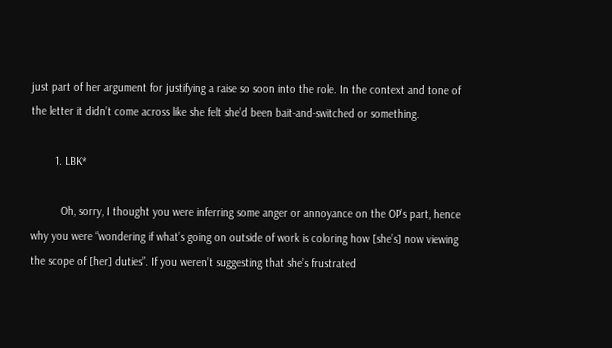just part of her argument for justifying a raise so soon into the role. In the context and tone of the letter it didn’t come across like she felt she’d been bait-and-switched or something.

        1. LBK*

          Oh, sorry, I thought you were inferring some anger or annoyance on the OP’s part, hence why you were “wondering if what’s going on outside of work is coloring how [she’s] now viewing the scope of [her] duties”. If you weren’t suggesting that she’s frustrated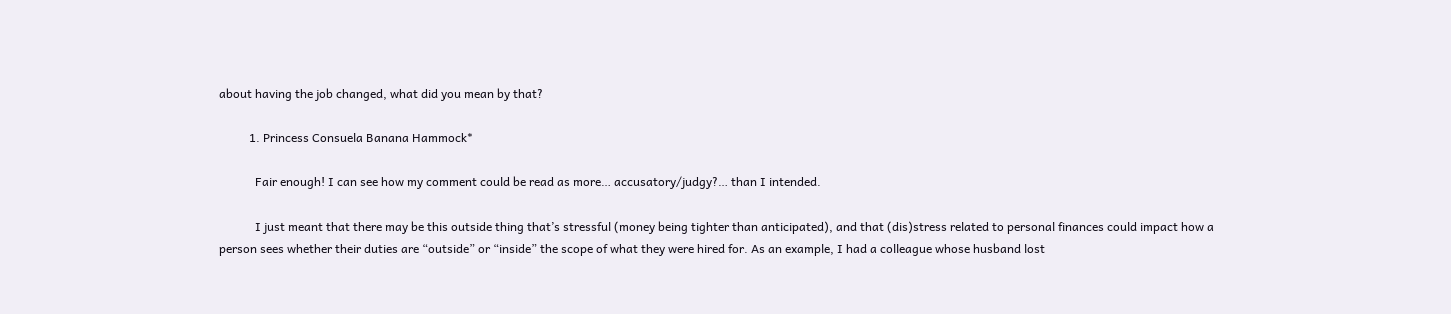about having the job changed, what did you mean by that?

          1. Princess Consuela Banana Hammock*

            Fair enough! I can see how my comment could be read as more… accusatory/judgy?… than I intended.

            I just meant that there may be this outside thing that’s stressful (money being tighter than anticipated), and that (dis)stress related to personal finances could impact how a person sees whether their duties are “outside” or “inside” the scope of what they were hired for. As an example, I had a colleague whose husband lost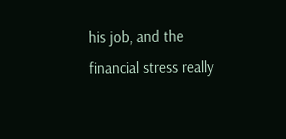his job, and the financial stress really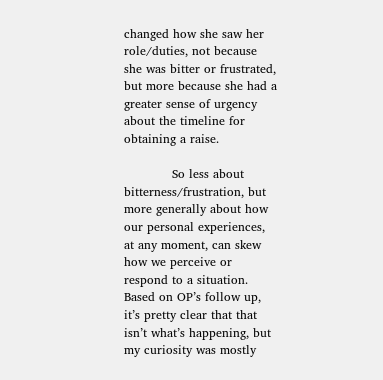changed how she saw her role/duties, not because she was bitter or frustrated, but more because she had a greater sense of urgency about the timeline for obtaining a raise.

            So less about bitterness/frustration, but more generally about how our personal experiences, at any moment, can skew how we perceive or respond to a situation. Based on OP’s follow up, it’s pretty clear that that isn’t what’s happening, but my curiosity was mostly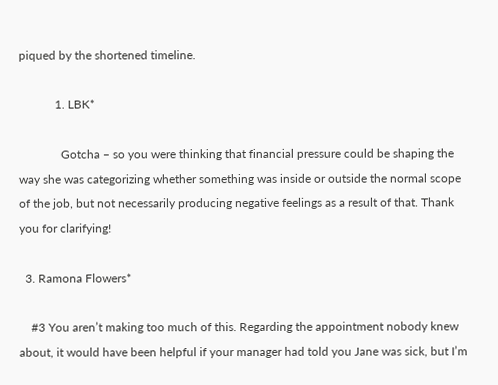piqued by the shortened timeline.

            1. LBK*

              Gotcha – so you were thinking that financial pressure could be shaping the way she was categorizing whether something was inside or outside the normal scope of the job, but not necessarily producing negative feelings as a result of that. Thank you for clarifying!

  3. Ramona Flowers*

    #3 You aren’t making too much of this. Regarding the appointment nobody knew about, it would have been helpful if your manager had told you Jane was sick, but I’m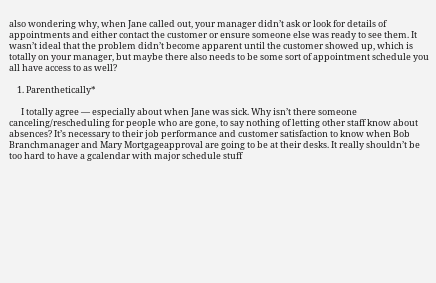also wondering why, when Jane called out, your manager didn’t ask or look for details of appointments and either contact the customer or ensure someone else was ready to see them. It wasn’t ideal that the problem didn’t become apparent until the customer showed up, which is totally on your manager, but maybe there also needs to be some sort of appointment schedule you all have access to as well?

    1. Parenthetically*

      I totally agree — especially about when Jane was sick. Why isn’t there someone canceling/rescheduling for people who are gone, to say nothing of letting other staff know about absences? It’s necessary to their job performance and customer satisfaction to know when Bob Branchmanager and Mary Mortgageapproval are going to be at their desks. It really shouldn’t be too hard to have a gcalendar with major schedule stuff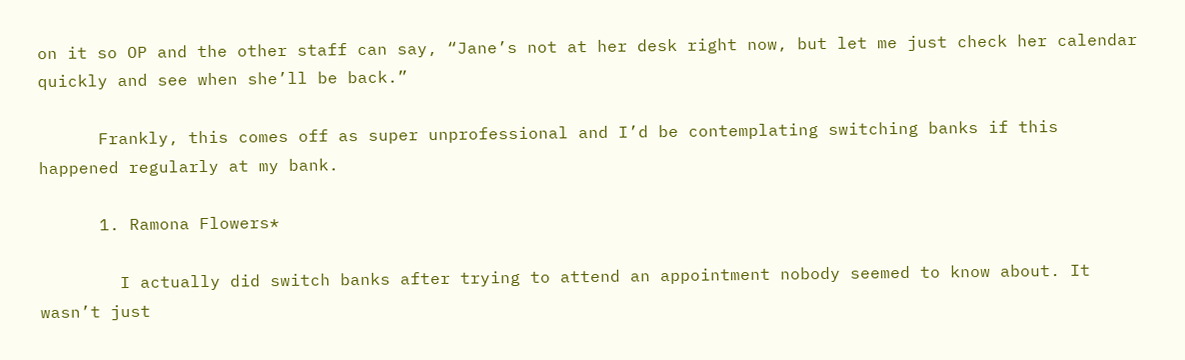on it so OP and the other staff can say, “Jane’s not at her desk right now, but let me just check her calendar quickly and see when she’ll be back.”

      Frankly, this comes off as super unprofessional and I’d be contemplating switching banks if this happened regularly at my bank.

      1. Ramona Flowers*

        I actually did switch banks after trying to attend an appointment nobody seemed to know about. It wasn’t just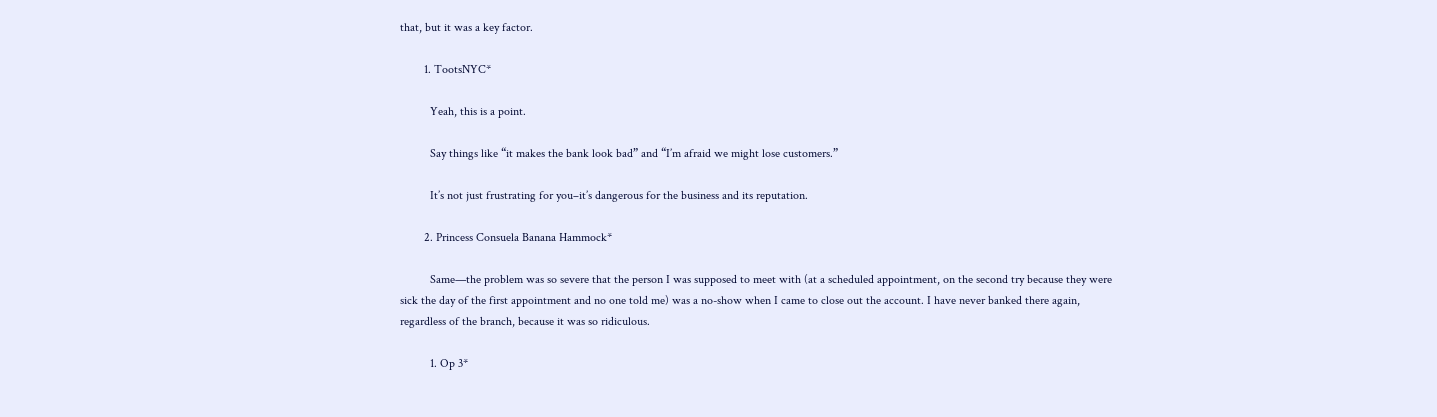that, but it was a key factor.

        1. TootsNYC*

          Yeah, this is a point.

          Say things like “it makes the bank look bad” and “I’m afraid we might lose customers.”

          It’s not just frustrating for you–it’s dangerous for the business and its reputation.

        2. Princess Consuela Banana Hammock*

          Same—the problem was so severe that the person I was supposed to meet with (at a scheduled appointment, on the second try because they were sick the day of the first appointment and no one told me) was a no-show when I came to close out the account. I have never banked there again, regardless of the branch, because it was so ridiculous.

          1. Op 3*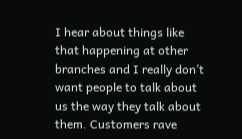I hear about things like that happening at other branches and I really don’t want people to talk about us the way they talk about them. Customers rave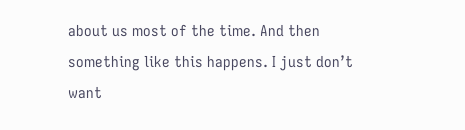about us most of the time. And then something like this happens. I just don’t want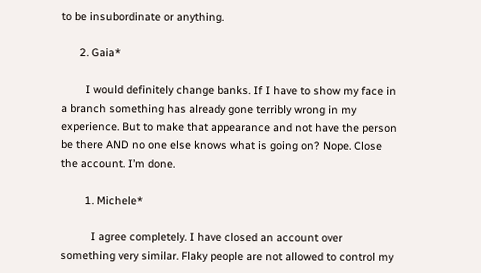to be insubordinate or anything.

      2. Gaia*

        I would definitely change banks. If I have to show my face in a branch something has already gone terribly wrong in my experience. But to make that appearance and not have the person be there AND no one else knows what is going on? Nope. Close the account. I’m done.

        1. Michele*

          I agree completely. I have closed an account over something very similar. Flaky people are not allowed to control my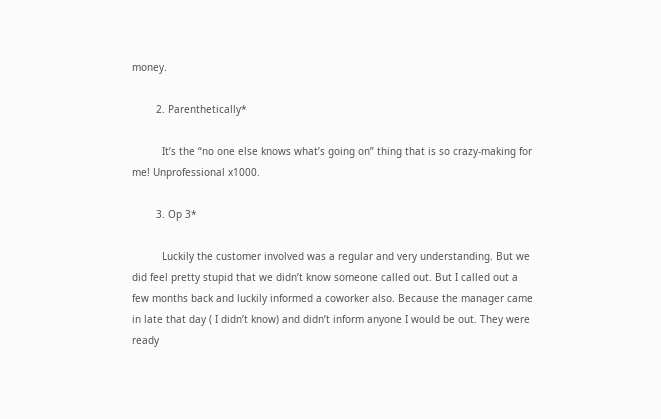money.

        2. Parenthetically*

          It’s the “no one else knows what’s going on” thing that is so crazy-making for me! Unprofessional x1000.

        3. Op 3*

          Luckily the customer involved was a regular and very understanding. But we did feel pretty stupid that we didn’t know someone called out. But I called out a few months back and luckily informed a coworker also. Because the manager came in late that day ( I didn’t know) and didn’t inform anyone I would be out. They were ready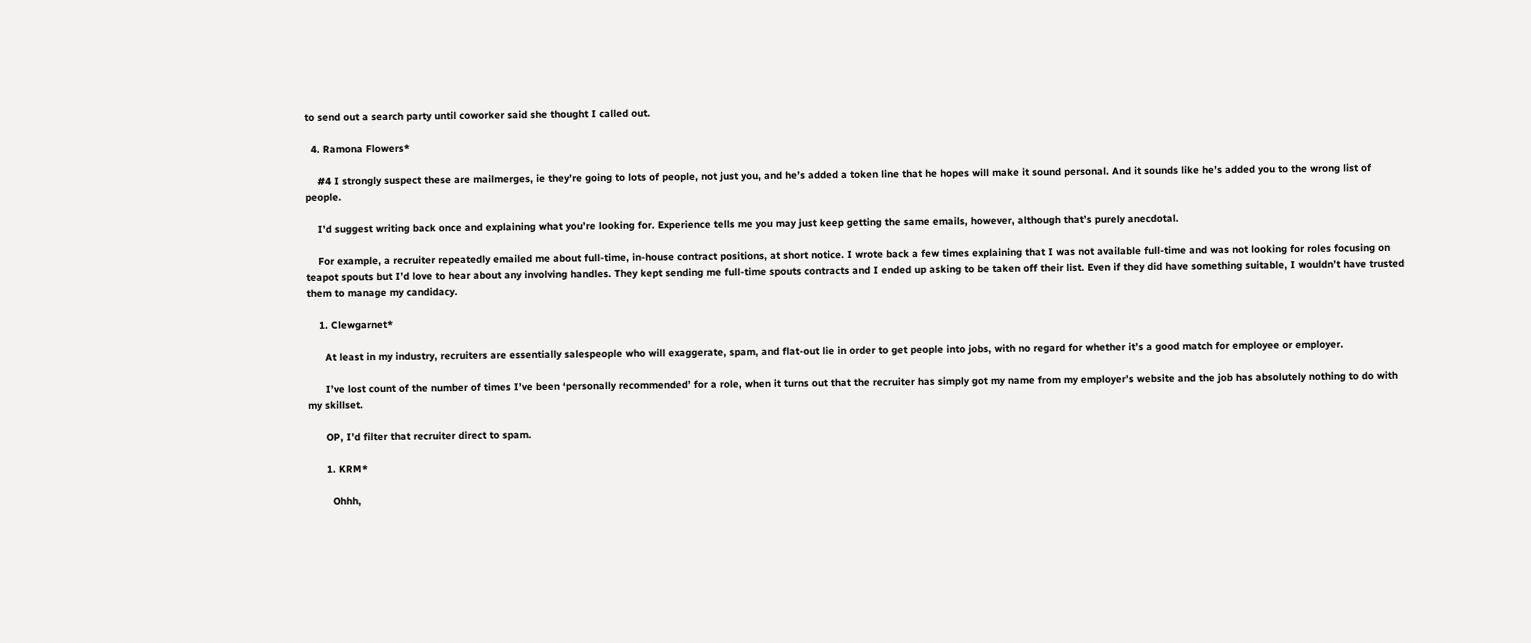to send out a search party until coworker said she thought I called out.

  4. Ramona Flowers*

    #4 I strongly suspect these are mailmerges, ie they’re going to lots of people, not just you, and he’s added a token line that he hopes will make it sound personal. And it sounds like he’s added you to the wrong list of people.

    I’d suggest writing back once and explaining what you’re looking for. Experience tells me you may just keep getting the same emails, however, although that’s purely anecdotal.

    For example, a recruiter repeatedly emailed me about full-time, in-house contract positions, at short notice. I wrote back a few times explaining that I was not available full-time and was not looking for roles focusing on teapot spouts but I’d love to hear about any involving handles. They kept sending me full-time spouts contracts and I ended up asking to be taken off their list. Even if they did have something suitable, I wouldn’t have trusted them to manage my candidacy.

    1. Clewgarnet*

      At least in my industry, recruiters are essentially salespeople who will exaggerate, spam, and flat-out lie in order to get people into jobs, with no regard for whether it’s a good match for employee or employer.

      I’ve lost count of the number of times I’ve been ‘personally recommended’ for a role, when it turns out that the recruiter has simply got my name from my employer’s website and the job has absolutely nothing to do with my skillset.

      OP, I’d filter that recruiter direct to spam.

      1. KRM*

        Ohhh,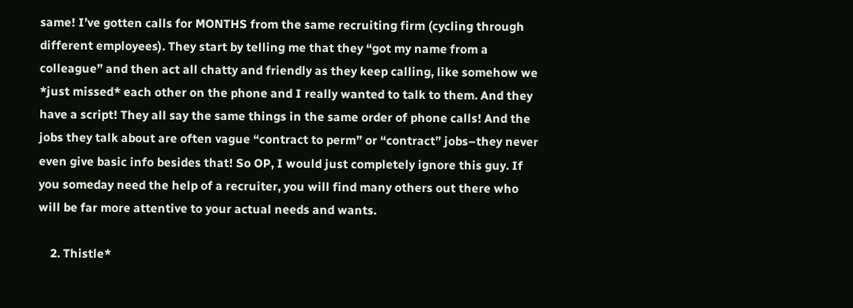same! I’ve gotten calls for MONTHS from the same recruiting firm (cycling through different employees). They start by telling me that they “got my name from a colleague” and then act all chatty and friendly as they keep calling, like somehow we *just missed* each other on the phone and I really wanted to talk to them. And they have a script! They all say the same things in the same order of phone calls! And the jobs they talk about are often vague “contract to perm” or “contract” jobs–they never even give basic info besides that! So OP, I would just completely ignore this guy. If you someday need the help of a recruiter, you will find many others out there who will be far more attentive to your actual needs and wants.

    2. Thistle*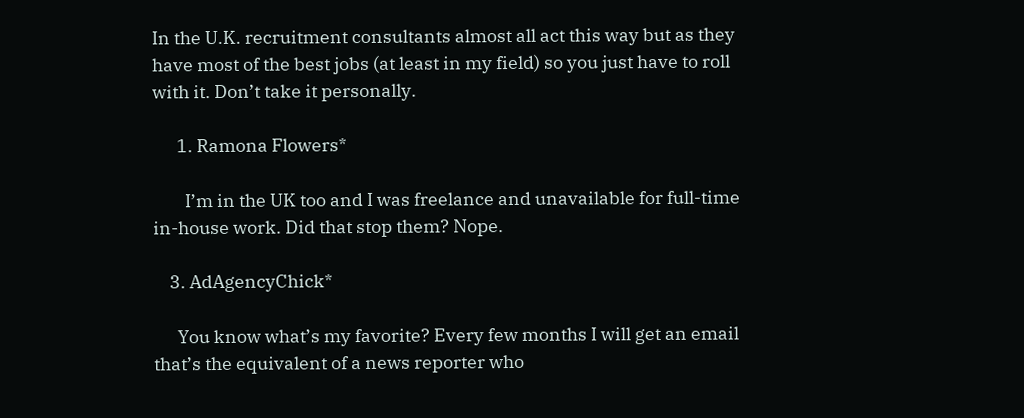In the U.K. recruitment consultants almost all act this way but as they have most of the best jobs (at least in my field) so you just have to roll with it. Don’t take it personally.

      1. Ramona Flowers*

        I’m in the UK too and I was freelance and unavailable for full-time in-house work. Did that stop them? Nope.

    3. AdAgencyChick*

      You know what’s my favorite? Every few months I will get an email that’s the equivalent of a news reporter who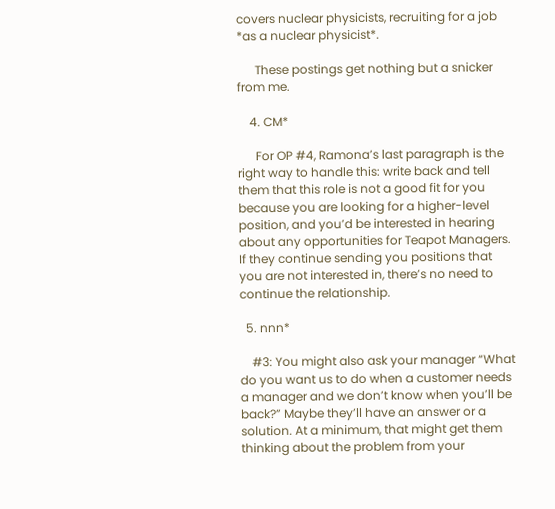covers nuclear physicists, recruiting for a job *as a nuclear physicist*.

      These postings get nothing but a snicker from me.

    4. CM*

      For OP #4, Ramona’s last paragraph is the right way to handle this: write back and tell them that this role is not a good fit for you because you are looking for a higher-level position, and you’d be interested in hearing about any opportunities for Teapot Managers. If they continue sending you positions that you are not interested in, there’s no need to continue the relationship.

  5. nnn*

    #3: You might also ask your manager “What do you want us to do when a customer needs a manager and we don’t know when you’ll be back?” Maybe they’ll have an answer or a solution. At a minimum, that might get them thinking about the problem from your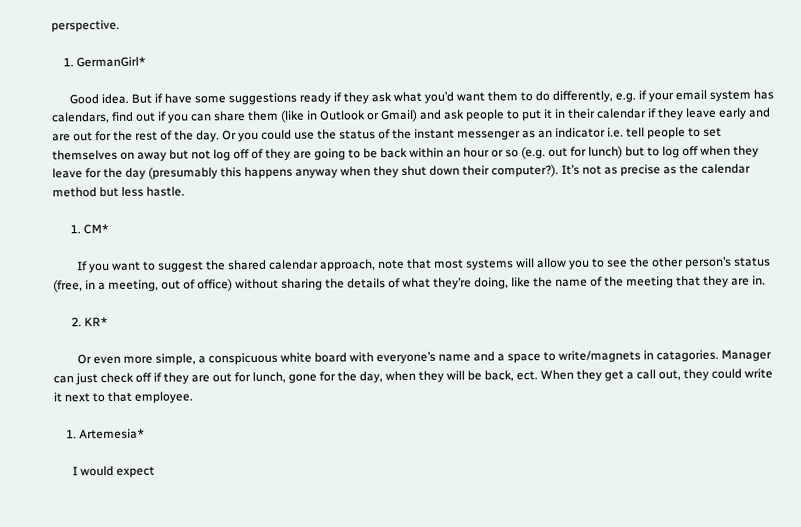perspective.

    1. GermanGirl*

      Good idea. But if have some suggestions ready if they ask what you’d want them to do differently, e.g. if your email system has calendars, find out if you can share them (like in Outlook or Gmail) and ask people to put it in their calendar if they leave early and are out for the rest of the day. Or you could use the status of the instant messenger as an indicator i.e. tell people to set themselves on away but not log off of they are going to be back within an hour or so (e.g. out for lunch) but to log off when they leave for the day (presumably this happens anyway when they shut down their computer?). It’s not as precise as the calendar method but less hastle.

      1. CM*

        If you want to suggest the shared calendar approach, note that most systems will allow you to see the other person’s status (free, in a meeting, out of office) without sharing the details of what they’re doing, like the name of the meeting that they are in.

      2. KR*

        Or even more simple, a conspicuous white board with everyone’s name and a space to write/magnets in catagories. Manager can just check off if they are out for lunch, gone for the day, when they will be back, ect. When they get a call out, they could write it next to that employee.

    1. Artemesia*

      I would expect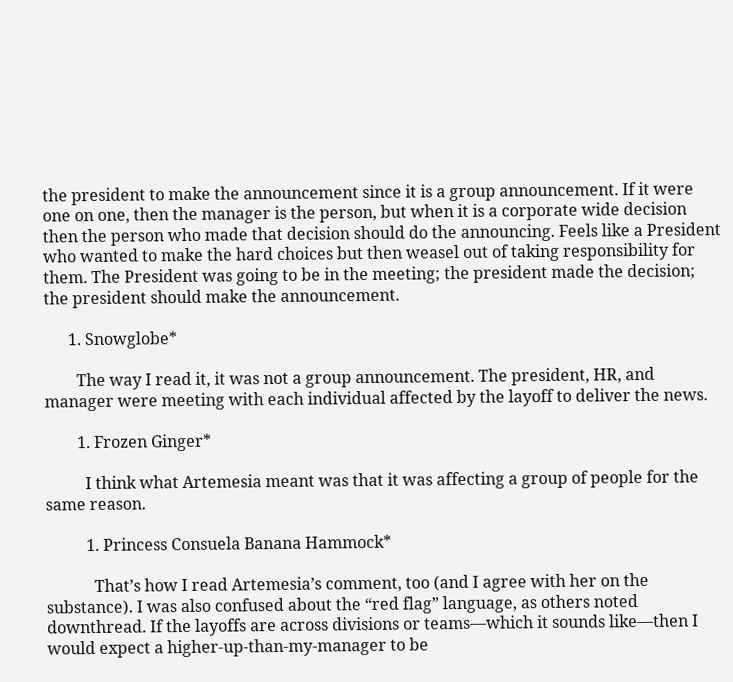the president to make the announcement since it is a group announcement. If it were one on one, then the manager is the person, but when it is a corporate wide decision then the person who made that decision should do the announcing. Feels like a President who wanted to make the hard choices but then weasel out of taking responsibility for them. The President was going to be in the meeting; the president made the decision; the president should make the announcement.

      1. Snowglobe*

        The way I read it, it was not a group announcement. The president, HR, and manager were meeting with each individual affected by the layoff to deliver the news.

        1. Frozen Ginger*

          I think what Artemesia meant was that it was affecting a group of people for the same reason.

          1. Princess Consuela Banana Hammock*

            That’s how I read Artemesia’s comment, too (and I agree with her on the substance). I was also confused about the “red flag” language, as others noted downthread. If the layoffs are across divisions or teams—which it sounds like—then I would expect a higher-up-than-my-manager to be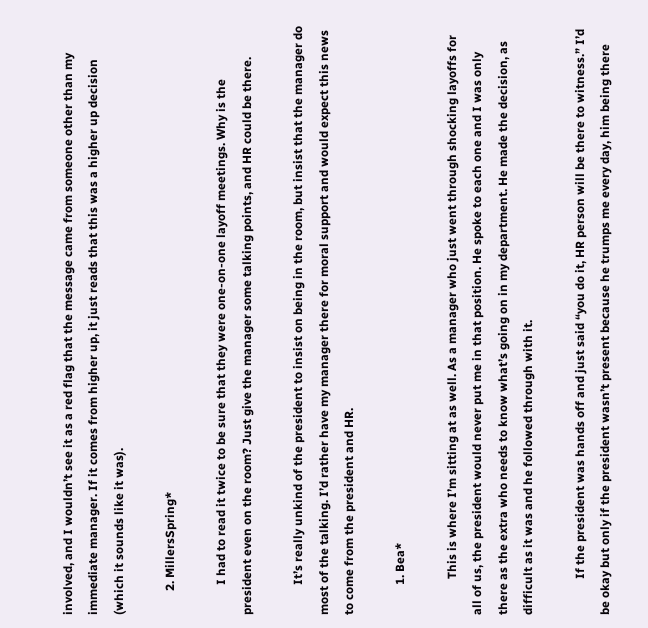involved, and I wouldn’t see it as a red flag that the message came from someone other than my immediate manager. If it comes from higher up, it just reads that this was a higher up decision (which it sounds like it was).

        2. MillersSpring*

          I had to read it twice to be sure that they were one-on-one layoff meetings. Why is the president even on the room? Just give the manager some talking points, and HR could be there.

          It’s really unkind of the president to insist on being in the room, but insist that the manager do most of the talking. I’d rather have my manager there for moral support and would expect this news to come from the president and HR.

          1. Bea*

            This is where I’m sitting at as well. As a manager who just went through shocking layoffs for all of us, the president would never put me in that position. He spoke to each one and I was only there as the extra who needs to know what’s going on in my department. He made the decision, as difficult as it was and he followed through with it.

            If the president was hands off and just said “you do it, HR person will be there to witness.” I’d be okay but only if the president wasn’t present because he trumps me every day, him being there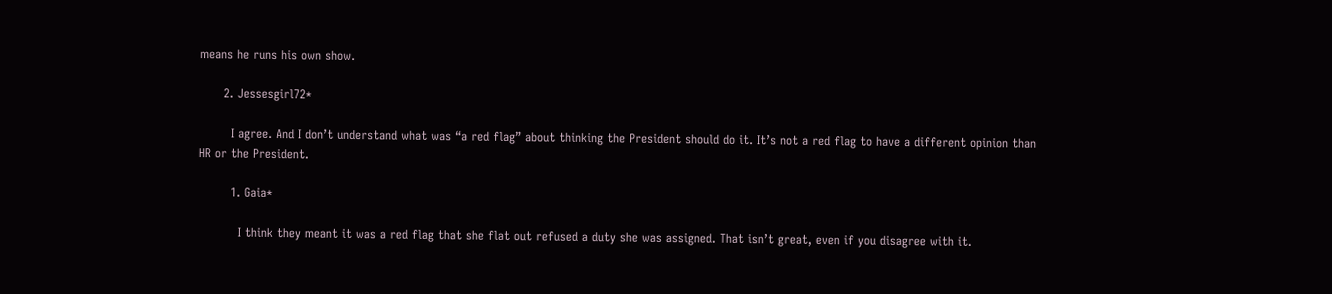means he runs his own show.

      2. Jessesgirl72*

        I agree. And I don’t understand what was “a red flag” about thinking the President should do it. It’s not a red flag to have a different opinion than HR or the President.

        1. Gaia*

          I think they meant it was a red flag that she flat out refused a duty she was assigned. That isn’t great, even if you disagree with it.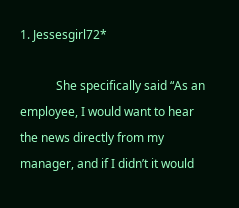1. Jessesgirl72*

            She specifically said “As an employee, I would want to hear the news directly from my manager, and if I didn’t it would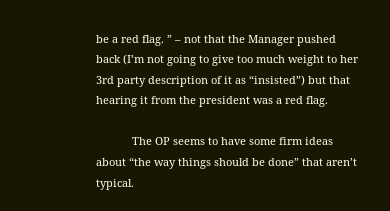be a red flag. ” – not that the Manager pushed back (I’m not going to give too much weight to her 3rd party description of it as “insisted”) but that hearing it from the president was a red flag.

            The OP seems to have some firm ideas about “the way things should be done” that aren’t typical.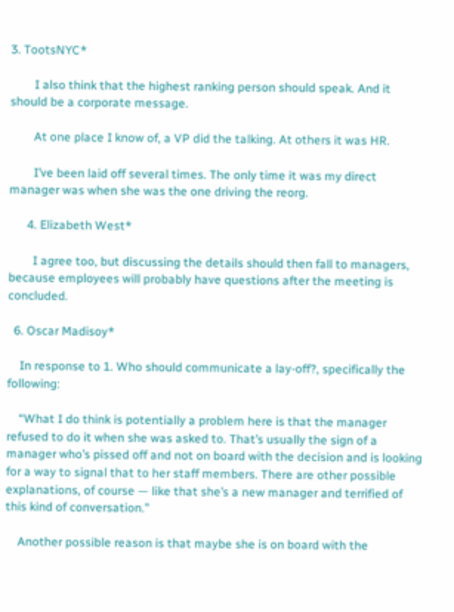3. TootsNYC*

        I also think that the highest ranking person should speak. And it should be a corporate message.

        At one place I know of, a VP did the talking. At others it was HR.

        I’ve been laid off several times. The only time it was my direct manager was when she was the one driving the reorg.

      4. Elizabeth West*

        I agree too, but discussing the details should then fall to managers, because employees will probably have questions after the meeting is concluded.

  6. Oscar Madisoy*

    In response to 1. Who should communicate a lay-off?, specifically the following:

    “What I do think is potentially a problem here is that the manager refused to do it when she was asked to. That’s usually the sign of a manager who’s pissed off and not on board with the decision and is looking for a way to signal that to her staff members. There are other possible explanations, of course — like that she’s a new manager and terrified of this kind of conversation.”

    Another possible reason is that maybe she is on board with the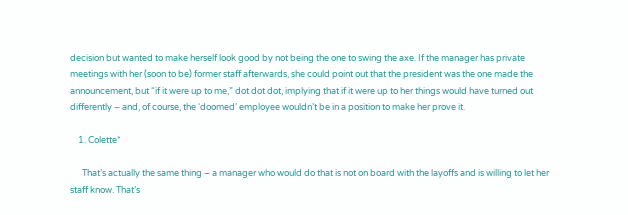decision but wanted to make herself look good by not being the one to swing the axe. If the manager has private meetings with her (soon to be) former staff afterwards, she could point out that the president was the one made the announcement, but “if it were up to me,” dot dot dot, implying that if it were up to her things would have turned out differently – and, of course, the ‘doomed’ employee wouldn’t be in a position to make her prove it.

    1. Colette*

      That’s actually the same thing – a manager who would do that is not on board with the layoffs and is willing to let her staff know. That’s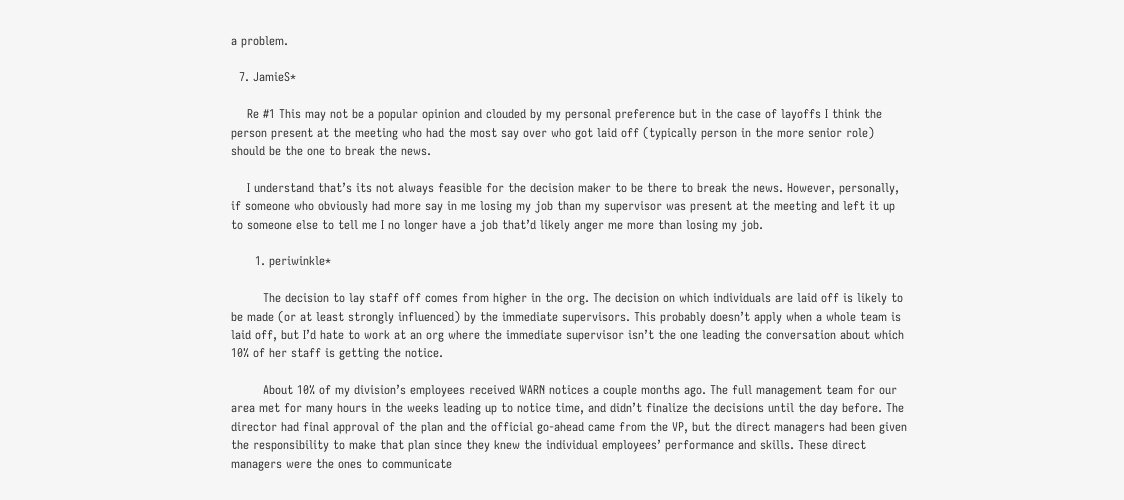a problem.

  7. JamieS*

    Re #1 This may not be a popular opinion and clouded by my personal preference but in the case of layoffs I think the person present at the meeting who had the most say over who got laid off (typically person in the more senior role) should be the one to break the news.

    I understand that’s its not always feasible for the decision maker to be there to break the news. However, personally, if someone who obviously had more say in me losing my job than my supervisor was present at the meeting and left it up to someone else to tell me I no longer have a job that’d likely anger me more than losing my job.

      1. periwinkle*

        The decision to lay staff off comes from higher in the org. The decision on which individuals are laid off is likely to be made (or at least strongly influenced) by the immediate supervisors. This probably doesn’t apply when a whole team is laid off, but I’d hate to work at an org where the immediate supervisor isn’t the one leading the conversation about which 10% of her staff is getting the notice.

        About 10% of my division’s employees received WARN notices a couple months ago. The full management team for our area met for many hours in the weeks leading up to notice time, and didn’t finalize the decisions until the day before. The director had final approval of the plan and the official go-ahead came from the VP, but the direct managers had been given the responsibility to make that plan since they knew the individual employees’ performance and skills. These direct managers were the ones to communicate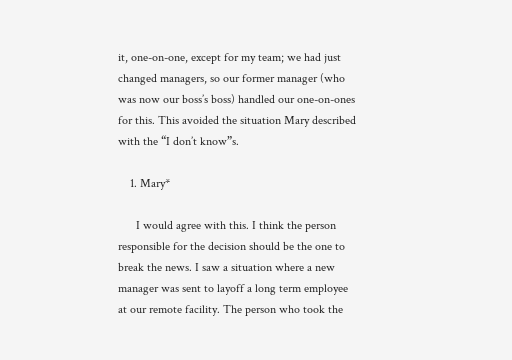it, one-on-one, except for my team; we had just changed managers, so our former manager (who was now our boss’s boss) handled our one-on-ones for this. This avoided the situation Mary described with the “I don’t know”s.

    1. Mary*

      I would agree with this. I think the person responsible for the decision should be the one to break the news. I saw a situation where a new manager was sent to layoff a long term employee at our remote facility. The person who took the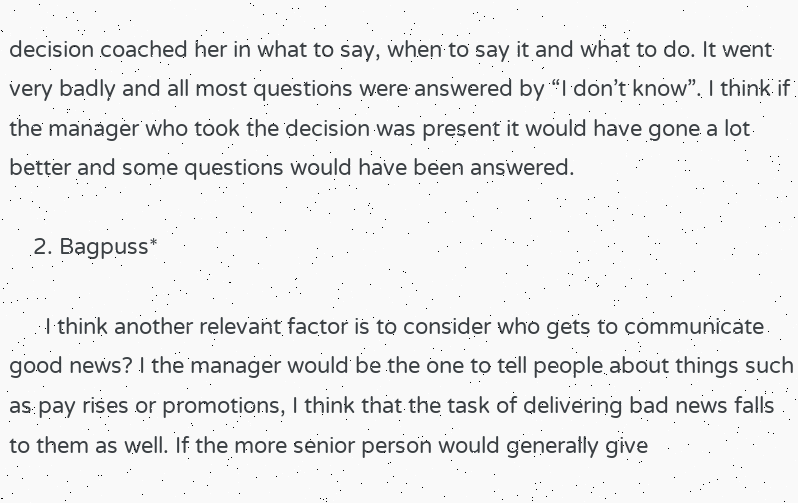decision coached her in what to say, when to say it and what to do. It went very badly and all most questions were answered by “I don’t know”. I think if the manager who took the decision was present it would have gone a lot better and some questions would have been answered.

    2. Bagpuss*

      I think another relevant factor is to consider who gets to communicate good news? I the manager would be the one to tell people about things such as pay rises or promotions, I think that the task of delivering bad news falls to them as well. If the more senior person would generally give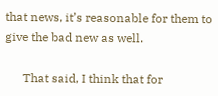that news, it’s reasonable for them to give the bad new as well.

      That said, I think that for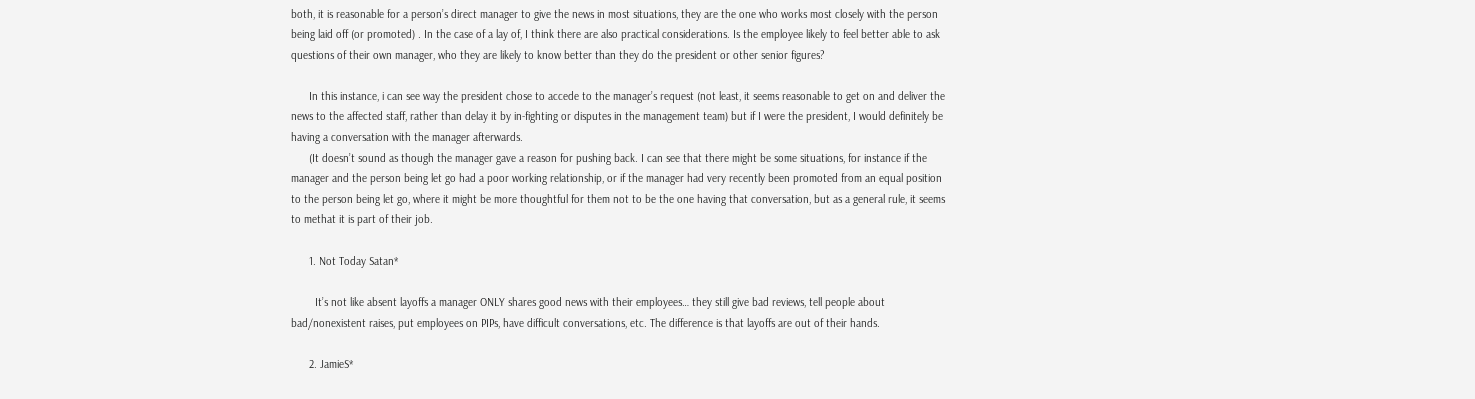both, it is reasonable for a person’s direct manager to give the news in most situations, they are the one who works most closely with the person being laid off (or promoted) . In the case of a lay of, I think there are also practical considerations. Is the employee likely to feel better able to ask questions of their own manager, who they are likely to know better than they do the president or other senior figures?

      In this instance, i can see way the president chose to accede to the manager’s request (not least, it seems reasonable to get on and deliver the news to the affected staff, rather than delay it by in-fighting or disputes in the management team) but if I were the president, I would definitely be having a conversation with the manager afterwards.
      (It doesn’t sound as though the manager gave a reason for pushing back. I can see that there might be some situations, for instance if the manager and the person being let go had a poor working relationship, or if the manager had very recently been promoted from an equal position to the person being let go, where it might be more thoughtful for them not to be the one having that conversation, but as a general rule, it seems to methat it is part of their job.

      1. Not Today Satan*

        It’s not like absent layoffs a manager ONLY shares good news with their employees… they still give bad reviews, tell people about bad/nonexistent raises, put employees on PIPs, have difficult conversations, etc. The difference is that layoffs are out of their hands.

      2. JamieS*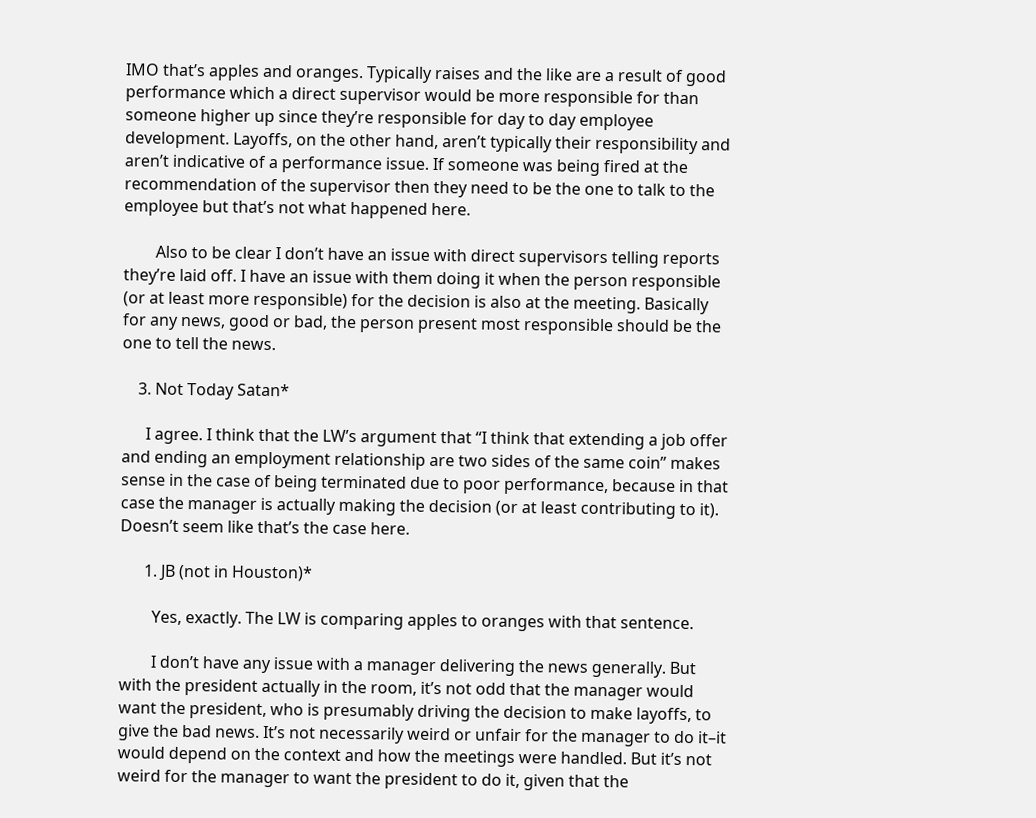IMO that’s apples and oranges. Typically raises and the like are a result of good performance which a direct supervisor would be more responsible for than someone higher up since they’re responsible for day to day employee development. Layoffs, on the other hand, aren’t typically their responsibility and aren’t indicative of a performance issue. If someone was being fired at the recommendation of the supervisor then they need to be the one to talk to the employee but that’s not what happened here.

        Also to be clear I don’t have an issue with direct supervisors telling reports they’re laid off. I have an issue with them doing it when the person responsible (or at least more responsible) for the decision is also at the meeting. Basically for any news, good or bad, the person present most responsible should be the one to tell the news.

    3. Not Today Satan*

      I agree. I think that the LW’s argument that “I think that extending a job offer and ending an employment relationship are two sides of the same coin” makes sense in the case of being terminated due to poor performance, because in that case the manager is actually making the decision (or at least contributing to it). Doesn’t seem like that’s the case here.

      1. JB (not in Houston)*

        Yes, exactly. The LW is comparing apples to oranges with that sentence.

        I don’t have any issue with a manager delivering the news generally. But with the president actually in the room, it’s not odd that the manager would want the president, who is presumably driving the decision to make layoffs, to give the bad news. It’s not necessarily weird or unfair for the manager to do it–it would depend on the context and how the meetings were handled. But it’s not weird for the manager to want the president to do it, given that the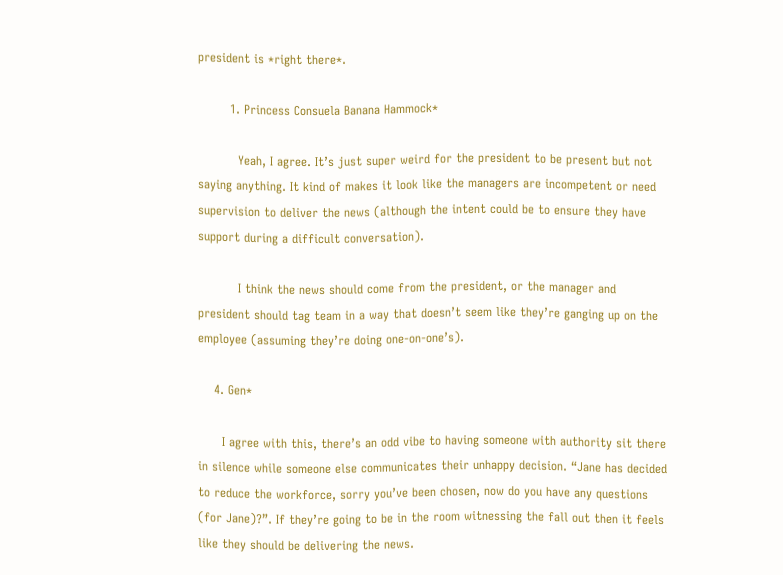president is *right there*.

        1. Princess Consuela Banana Hammock*

          Yeah, I agree. It’s just super weird for the president to be present but not saying anything. It kind of makes it look like the managers are incompetent or need supervision to deliver the news (although the intent could be to ensure they have support during a difficult conversation).

          I think the news should come from the president, or the manager and president should tag team in a way that doesn’t seem like they’re ganging up on the employee (assuming they’re doing one-on-one’s).

    4. Gen*

      I agree with this, there’s an odd vibe to having someone with authority sit there in silence while someone else communicates their unhappy decision. “Jane has decided to reduce the workforce, sorry you’ve been chosen, now do you have any questions (for Jane)?”. If they’re going to be in the room witnessing the fall out then it feels like they should be delivering the news.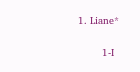1. Liane*

        1-I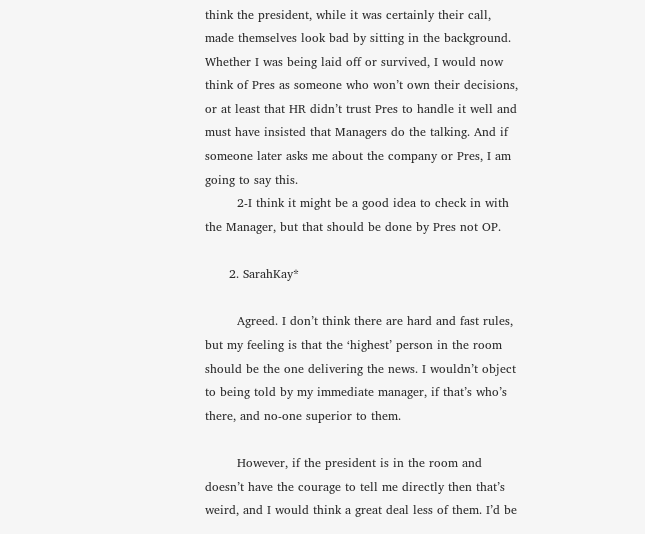think the president, while it was certainly their call, made themselves look bad by sitting in the background. Whether I was being laid off or survived, I would now think of Pres as someone who won’t own their decisions, or at least that HR didn’t trust Pres to handle it well and must have insisted that Managers do the talking. And if someone later asks me about the company or Pres, I am going to say this.
        2-I think it might be a good idea to check in with the Manager, but that should be done by Pres not OP.

      2. SarahKay*

        Agreed. I don’t think there are hard and fast rules, but my feeling is that the ‘highest’ person in the room should be the one delivering the news. I wouldn’t object to being told by my immediate manager, if that’s who’s there, and no-one superior to them.

        However, if the president is in the room and doesn’t have the courage to tell me directly then that’s weird, and I would think a great deal less of them. I’d be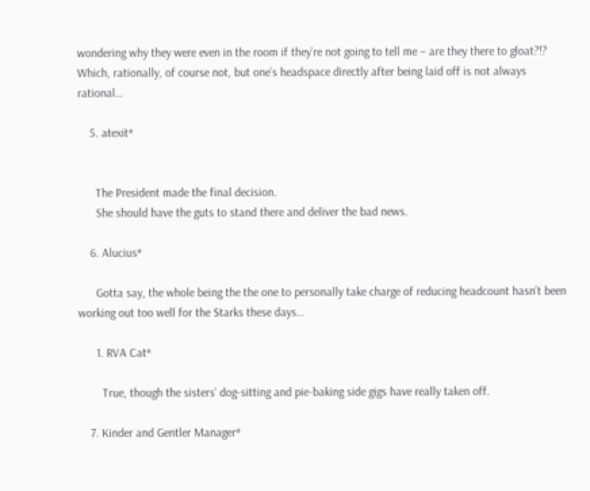wondering why they were even in the room if they’re not going to tell me – are they there to gloat?!? Which, rationally, of course not, but one’s headspace directly after being laid off is not always rational…

    5. atexit*


      The President made the final decision.
      She should have the guts to stand there and deliver the bad news.

    6. Alucius*

      Gotta say, the whole being the the one to personally take charge of reducing headcount hasn’t been working out too well for the Starks these days…

      1. RVA Cat*

        True, though the sisters’ dog-sitting and pie-baking side gigs have really taken off.

    7. Kinder and Gentler Manager*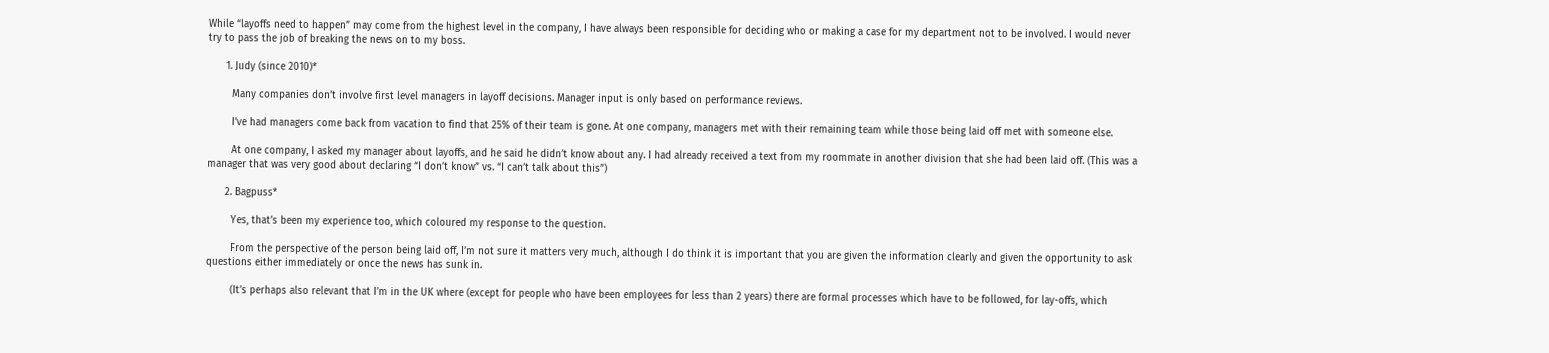While “layoffs need to happen” may come from the highest level in the company, I have always been responsible for deciding who or making a case for my department not to be involved. I would never try to pass the job of breaking the news on to my boss.

      1. Judy (since 2010)*

        Many companies don’t involve first level managers in layoff decisions. Manager input is only based on performance reviews.

        I’ve had managers come back from vacation to find that 25% of their team is gone. At one company, managers met with their remaining team while those being laid off met with someone else.

        At one company, I asked my manager about layoffs, and he said he didn’t know about any. I had already received a text from my roommate in another division that she had been laid off. (This was a manager that was very good about declaring “I don’t know” vs. “I can’t talk about this”)

      2. Bagpuss*

        Yes, that’s been my experience too, which coloured my response to the question.

        From the perspective of the person being laid off, I’m not sure it matters very much, although I do think it is important that you are given the information clearly and given the opportunity to ask questions either immediately or once the news has sunk in.

        (It’s perhaps also relevant that I’m in the UK where (except for people who have been employees for less than 2 years) there are formal processes which have to be followed, for lay-offs, which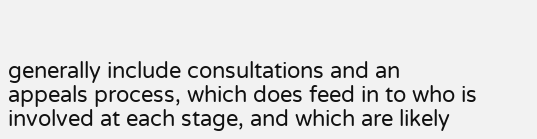generally include consultations and an appeals process, which does feed in to who is involved at each stage, and which are likely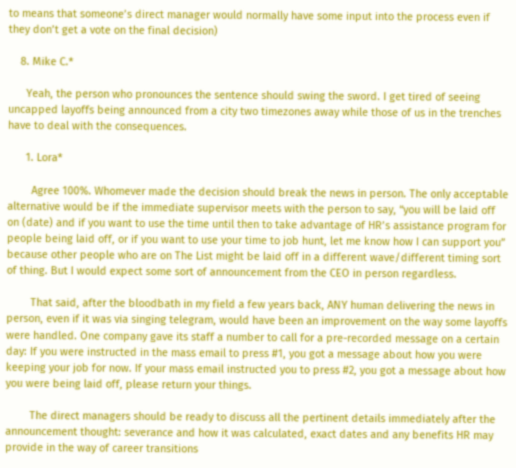to means that someone’s direct manager would normally have some input into the process even if they don’t get a vote on the final decision)

    8. Mike C.*

      Yeah, the person who pronounces the sentence should swing the sword. I get tired of seeing uncapped layoffs being announced from a city two timezones away while those of us in the trenches have to deal with the consequences.

      1. Lora*

        Agree 100%. Whomever made the decision should break the news in person. The only acceptable alternative would be if the immediate supervisor meets with the person to say, “you will be laid off on (date) and if you want to use the time until then to take advantage of HR’s assistance program for people being laid off, or if you want to use your time to job hunt, let me know how I can support you” because other people who are on The List might be laid off in a different wave/different timing sort of thing. But I would expect some sort of announcement from the CEO in person regardless.

        That said, after the bloodbath in my field a few years back, ANY human delivering the news in person, even if it was via singing telegram, would have been an improvement on the way some layoffs were handled. One company gave its staff a number to call for a pre-recorded message on a certain day: If you were instructed in the mass email to press #1, you got a message about how you were keeping your job for now. If your mass email instructed you to press #2, you got a message about how you were being laid off, please return your things.

        The direct managers should be ready to discuss all the pertinent details immediately after the announcement thought: severance and how it was calculated, exact dates and any benefits HR may provide in the way of career transitions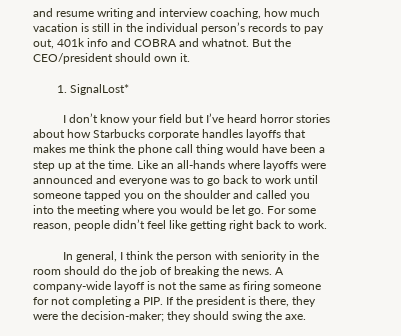and resume writing and interview coaching, how much vacation is still in the individual person’s records to pay out, 401k info and COBRA and whatnot. But the CEO/president should own it.

        1. SignalLost*

          I don’t know your field but I’ve heard horror stories about how Starbucks corporate handles layoffs that makes me think the phone call thing would have been a step up at the time. Like an all-hands where layoffs were announced and everyone was to go back to work until someone tapped you on the shoulder and called you into the meeting where you would be let go. For some reason, people didn’t feel like getting right back to work.

          In general, I think the person with seniority in the room should do the job of breaking the news. A company-wide layoff is not the same as firing someone for not completing a PIP. If the president is there, they were the decision-maker; they should swing the axe.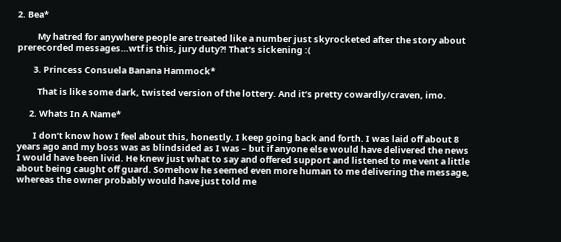2. Bea*

          My hatred for anywhere people are treated like a number just skyrocketed after the story about prerecorded messages…wtf is this, jury duty?! That’s sickening :(

        3. Princess Consuela Banana Hammock*

          That is like some dark, twisted version of the lottery. And it’s pretty cowardly/craven, imo.

      2. Whats In A Name*

        I don’t know how I feel about this, honestly. I keep going back and forth. I was laid off about 8 years ago and my boss was as blindsided as I was – but if anyone else would have delivered the news I would have been livid. He knew just what to say and offered support and listened to me vent a little about being caught off guard. Somehow he seemed even more human to me delivering the message, whereas the owner probably would have just told me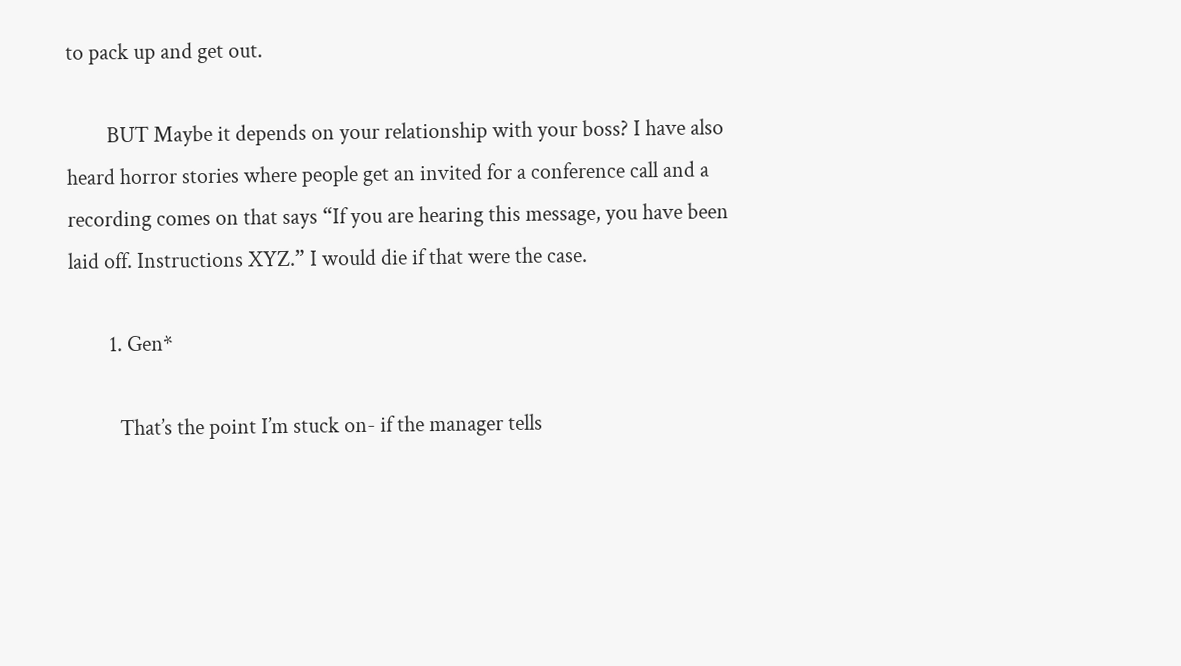to pack up and get out.

        BUT Maybe it depends on your relationship with your boss? I have also heard horror stories where people get an invited for a conference call and a recording comes on that says “If you are hearing this message, you have been laid off. Instructions XYZ.” I would die if that were the case.

        1. Gen*

          That’s the point I’m stuck on- if the manager tells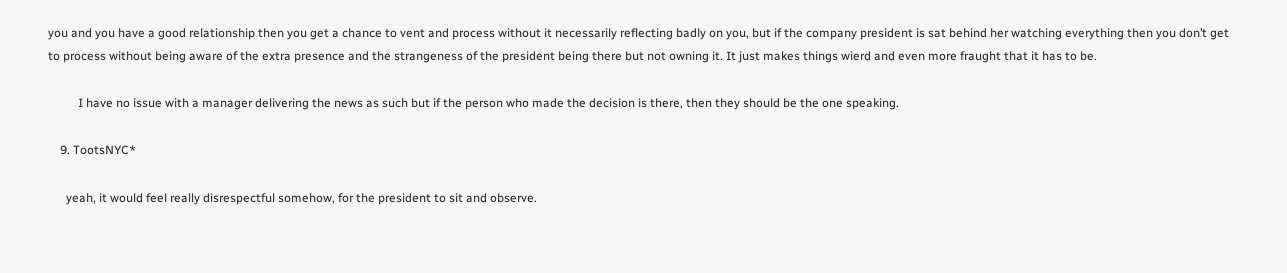you and you have a good relationship then you get a chance to vent and process without it necessarily reflecting badly on you, but if the company president is sat behind her watching everything then you don’t get to process without being aware of the extra presence and the strangeness of the president being there but not owning it. It just makes things wierd and even more fraught that it has to be.

          I have no issue with a manager delivering the news as such but if the person who made the decision is there, then they should be the one speaking.

    9. TootsNYC*

      yeah, it would feel really disrespectful somehow, for the president to sit and observe.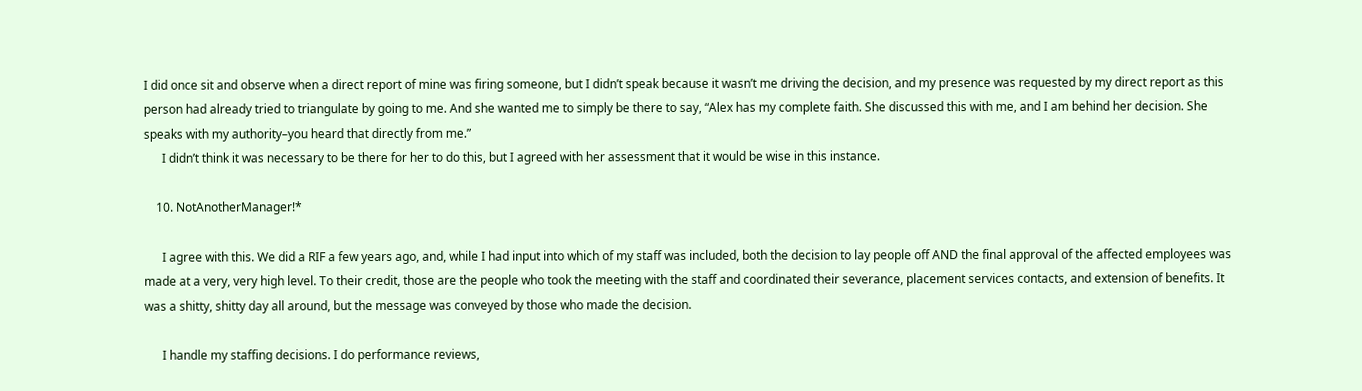I did once sit and observe when a direct report of mine was firing someone, but I didn’t speak because it wasn’t me driving the decision, and my presence was requested by my direct report as this person had already tried to triangulate by going to me. And she wanted me to simply be there to say, “Alex has my complete faith. She discussed this with me, and I am behind her decision. She speaks with my authority–you heard that directly from me.”
      I didn’t think it was necessary to be there for her to do this, but I agreed with her assessment that it would be wise in this instance.

    10. NotAnotherManager!*

      I agree with this. We did a RIF a few years ago, and, while I had input into which of my staff was included, both the decision to lay people off AND the final approval of the affected employees was made at a very, very high level. To their credit, those are the people who took the meeting with the staff and coordinated their severance, placement services contacts, and extension of benefits. It was a shitty, shitty day all around, but the message was conveyed by those who made the decision.

      I handle my staffing decisions. I do performance reviews,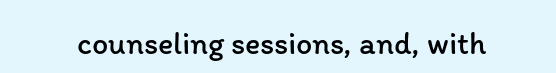counseling sessions, and, with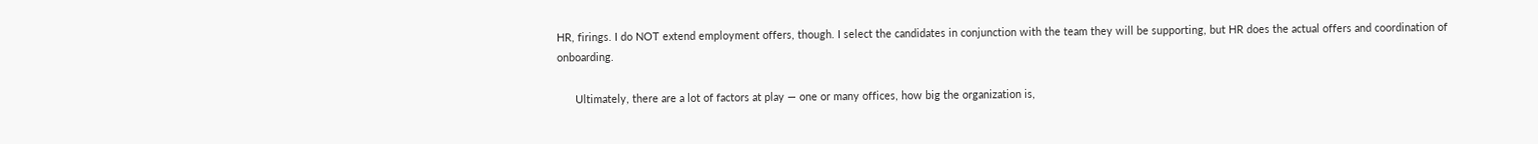HR, firings. I do NOT extend employment offers, though. I select the candidates in conjunction with the team they will be supporting, but HR does the actual offers and coordination of onboarding.

      Ultimately, there are a lot of factors at play — one or many offices, how big the organization is,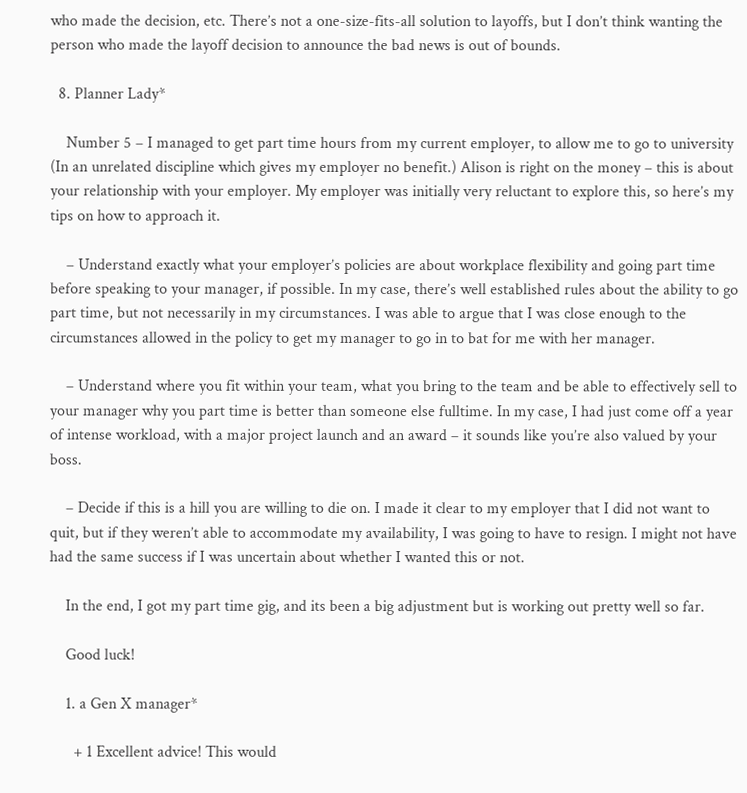who made the decision, etc. There’s not a one-size-fits-all solution to layoffs, but I don’t think wanting the person who made the layoff decision to announce the bad news is out of bounds.

  8. Planner Lady*

    Number 5 – I managed to get part time hours from my current employer, to allow me to go to university (In an unrelated discipline which gives my employer no benefit.) Alison is right on the money – this is about your relationship with your employer. My employer was initially very reluctant to explore this, so here’s my tips on how to approach it.

    – Understand exactly what your employer’s policies are about workplace flexibility and going part time before speaking to your manager, if possible. In my case, there’s well established rules about the ability to go part time, but not necessarily in my circumstances. I was able to argue that I was close enough to the circumstances allowed in the policy to get my manager to go in to bat for me with her manager.

    – Understand where you fit within your team, what you bring to the team and be able to effectively sell to your manager why you part time is better than someone else fulltime. In my case, I had just come off a year of intense workload, with a major project launch and an award – it sounds like you’re also valued by your boss.

    – Decide if this is a hill you are willing to die on. I made it clear to my employer that I did not want to quit, but if they weren’t able to accommodate my availability, I was going to have to resign. I might not have had the same success if I was uncertain about whether I wanted this or not.

    In the end, I got my part time gig, and its been a big adjustment but is working out pretty well so far.

    Good luck!

    1. a Gen X manager*

      + 1 Excellent advice! This would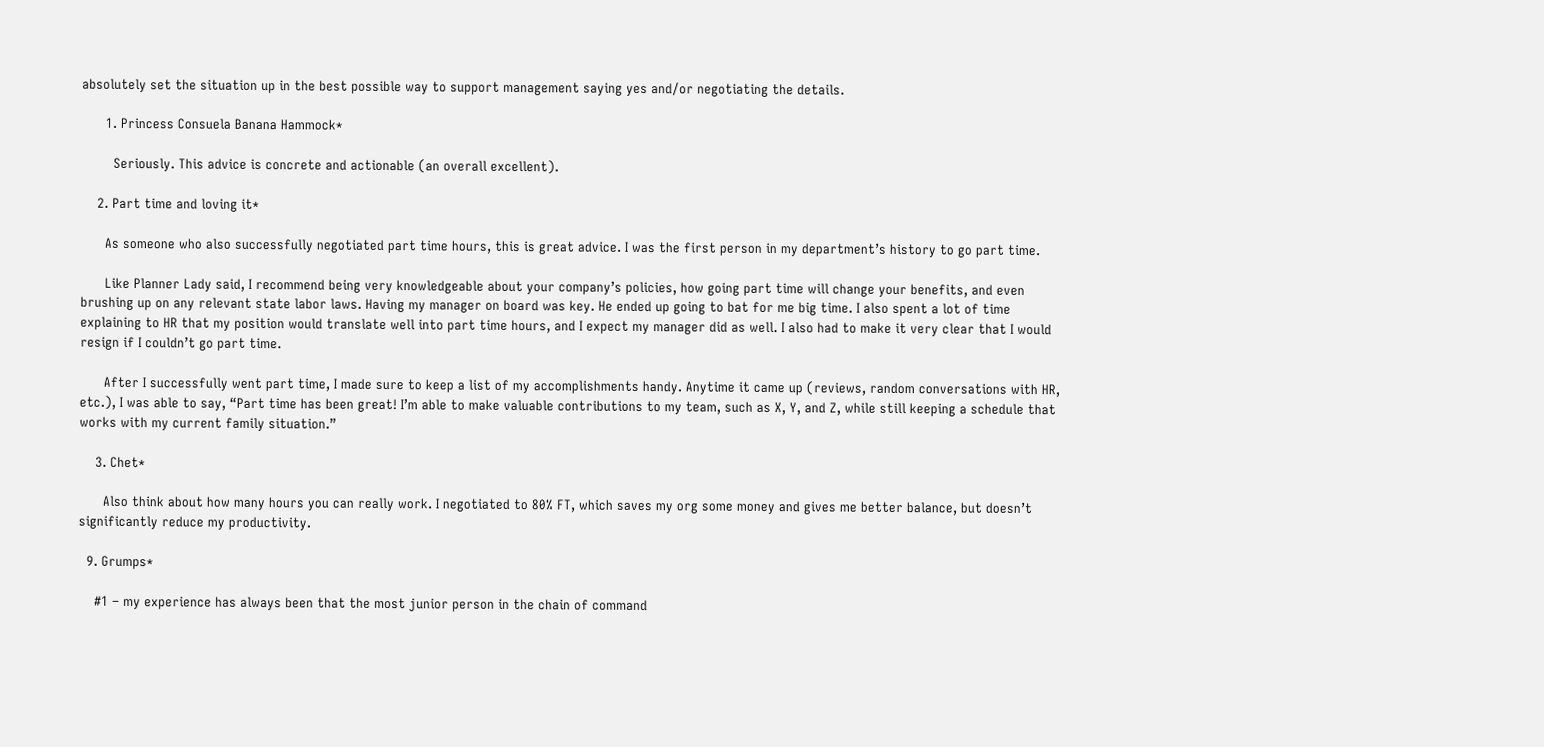absolutely set the situation up in the best possible way to support management saying yes and/or negotiating the details.

      1. Princess Consuela Banana Hammock*

        Seriously. This advice is concrete and actionable (an overall excellent).

    2. Part time and loving it*

      As someone who also successfully negotiated part time hours, this is great advice. I was the first person in my department’s history to go part time.

      Like Planner Lady said, I recommend being very knowledgeable about your company’s policies, how going part time will change your benefits, and even brushing up on any relevant state labor laws. Having my manager on board was key. He ended up going to bat for me big time. I also spent a lot of time explaining to HR that my position would translate well into part time hours, and I expect my manager did as well. I also had to make it very clear that I would resign if I couldn’t go part time.

      After I successfully went part time, I made sure to keep a list of my accomplishments handy. Anytime it came up (reviews, random conversations with HR, etc.), I was able to say, “Part time has been great! I’m able to make valuable contributions to my team, such as X, Y, and Z, while still keeping a schedule that works with my current family situation.”

    3. Chet*

      Also think about how many hours you can really work. I negotiated to 80% FT, which saves my org some money and gives me better balance, but doesn’t significantly reduce my productivity.

  9. Grumps*

    #1 – my experience has always been that the most junior person in the chain of command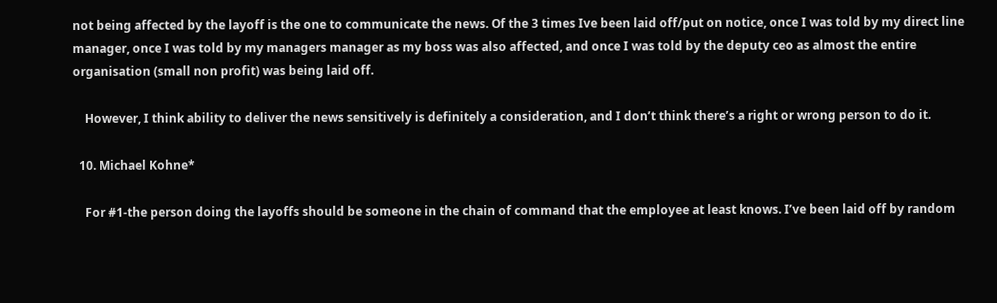not being affected by the layoff is the one to communicate the news. Of the 3 times Ive been laid off/put on notice, once I was told by my direct line manager, once I was told by my managers manager as my boss was also affected, and once I was told by the deputy ceo as almost the entire organisation (small non profit) was being laid off.

    However, I think ability to deliver the news sensitively is definitely a consideration, and I don’t think there’s a right or wrong person to do it.

  10. Michael Kohne*

    For #1-the person doing the layoffs should be someone in the chain of command that the employee at least knows. I’ve been laid off by random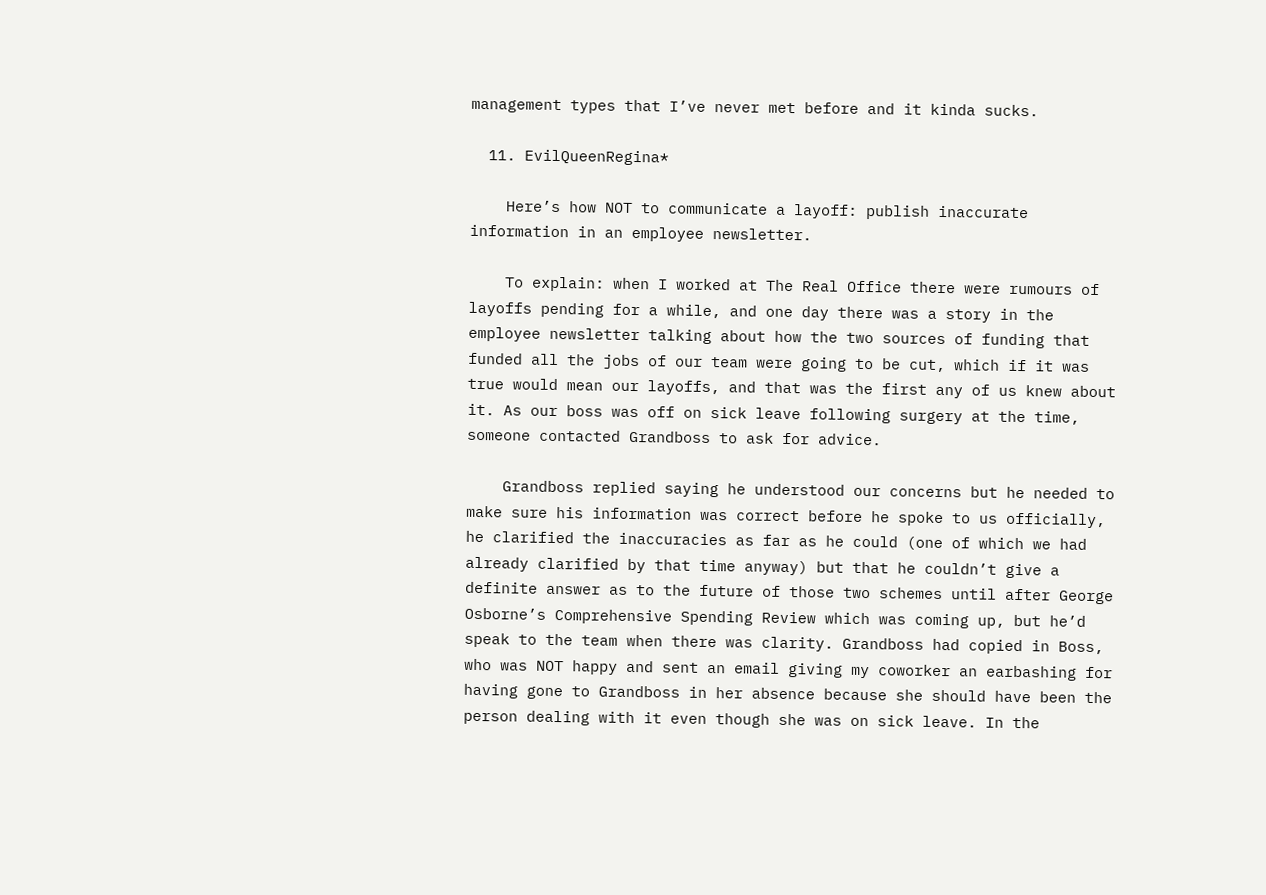management types that I’ve never met before and it kinda sucks.

  11. EvilQueenRegina*

    Here’s how NOT to communicate a layoff: publish inaccurate information in an employee newsletter.

    To explain: when I worked at The Real Office there were rumours of layoffs pending for a while, and one day there was a story in the employee newsletter talking about how the two sources of funding that funded all the jobs of our team were going to be cut, which if it was true would mean our layoffs, and that was the first any of us knew about it. As our boss was off on sick leave following surgery at the time, someone contacted Grandboss to ask for advice.

    Grandboss replied saying he understood our concerns but he needed to make sure his information was correct before he spoke to us officially, he clarified the inaccuracies as far as he could (one of which we had already clarified by that time anyway) but that he couldn’t give a definite answer as to the future of those two schemes until after George Osborne’s Comprehensive Spending Review which was coming up, but he’d speak to the team when there was clarity. Grandboss had copied in Boss, who was NOT happy and sent an email giving my coworker an earbashing for having gone to Grandboss in her absence because she should have been the person dealing with it even though she was on sick leave. In the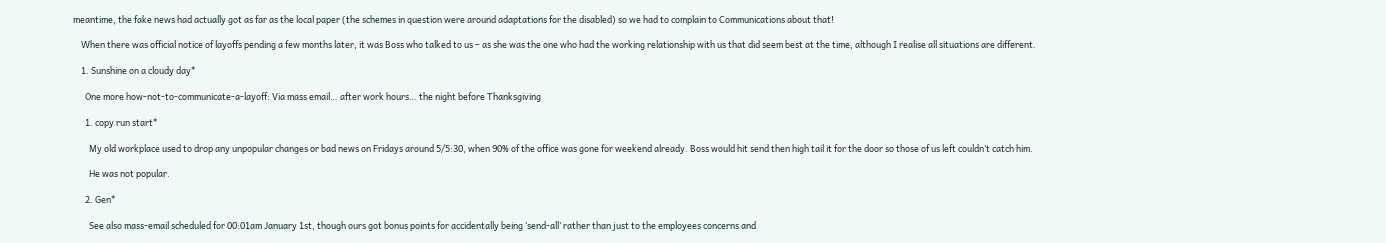meantime, the fake news had actually got as far as the local paper (the schemes in question were around adaptations for the disabled) so we had to complain to Communications about that!

    When there was official notice of layoffs pending a few months later, it was Boss who talked to us – as she was the one who had the working relationship with us that did seem best at the time, although I realise all situations are different.

    1. Sunshine on a cloudy day*

      One more how-not-to-communicate-a-layoff: Via mass email… after work hours… the night before Thanksgiving

      1. copy run start*

        My old workplace used to drop any unpopular changes or bad news on Fridays around 5/5:30, when 90% of the office was gone for weekend already. Boss would hit send then high tail it for the door so those of us left couldn’t catch him.

        He was not popular.

      2. Gen*

        See also mass-email scheduled for 00:01am January 1st, though ours got bonus points for accidentally being ‘send-all’ rather than just to the employees concerns and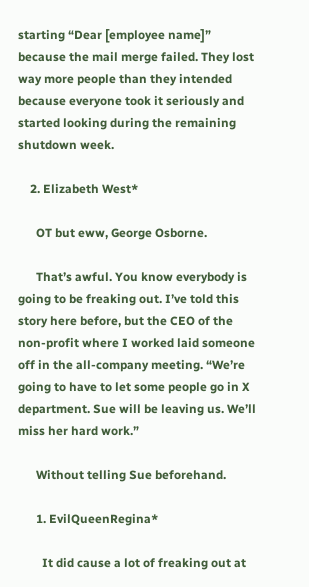starting “Dear [employee name]” because the mail merge failed. They lost way more people than they intended because everyone took it seriously and started looking during the remaining shutdown week.

    2. Elizabeth West*

      OT but eww, George Osborne.

      That’s awful. You know everybody is going to be freaking out. I’ve told this story here before, but the CEO of the non-profit where I worked laid someone off in the all-company meeting. “We’re going to have to let some people go in X department. Sue will be leaving us. We’ll miss her hard work.”

      Without telling Sue beforehand.

      1. EvilQueenRegina*

        It did cause a lot of freaking out at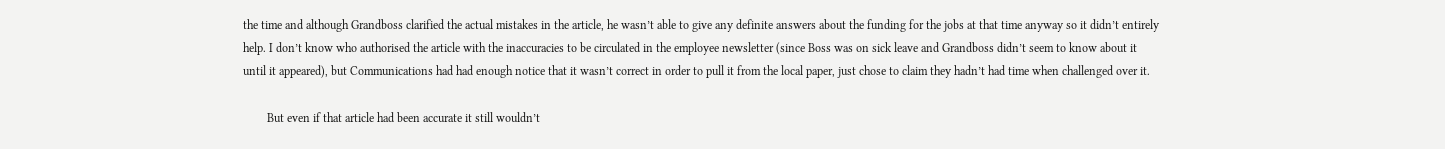the time and although Grandboss clarified the actual mistakes in the article, he wasn’t able to give any definite answers about the funding for the jobs at that time anyway so it didn’t entirely help. I don’t know who authorised the article with the inaccuracies to be circulated in the employee newsletter (since Boss was on sick leave and Grandboss didn’t seem to know about it until it appeared), but Communications had had enough notice that it wasn’t correct in order to pull it from the local paper, just chose to claim they hadn’t had time when challenged over it.

        But even if that article had been accurate it still wouldn’t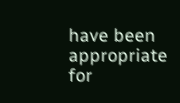have been appropriate for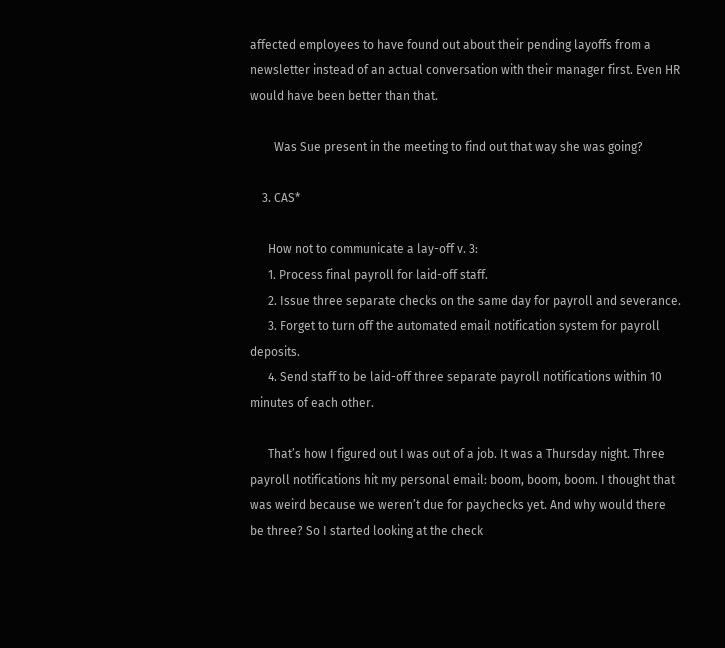affected employees to have found out about their pending layoffs from a newsletter instead of an actual conversation with their manager first. Even HR would have been better than that.

        Was Sue present in the meeting to find out that way she was going?

    3. CAS*

      How not to communicate a lay-off v. 3:
      1. Process final payroll for laid-off staff.
      2. Issue three separate checks on the same day for payroll and severance.
      3. Forget to turn off the automated email notification system for payroll deposits.
      4. Send staff to be laid-off three separate payroll notifications within 10 minutes of each other.

      That’s how I figured out I was out of a job. It was a Thursday night. Three payroll notifications hit my personal email: boom, boom, boom. I thought that was weird because we weren’t due for paychecks yet. And why would there be three? So I started looking at the check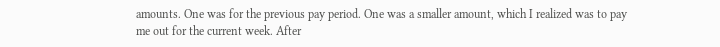amounts. One was for the previous pay period. One was a smaller amount, which I realized was to pay me out for the current week. After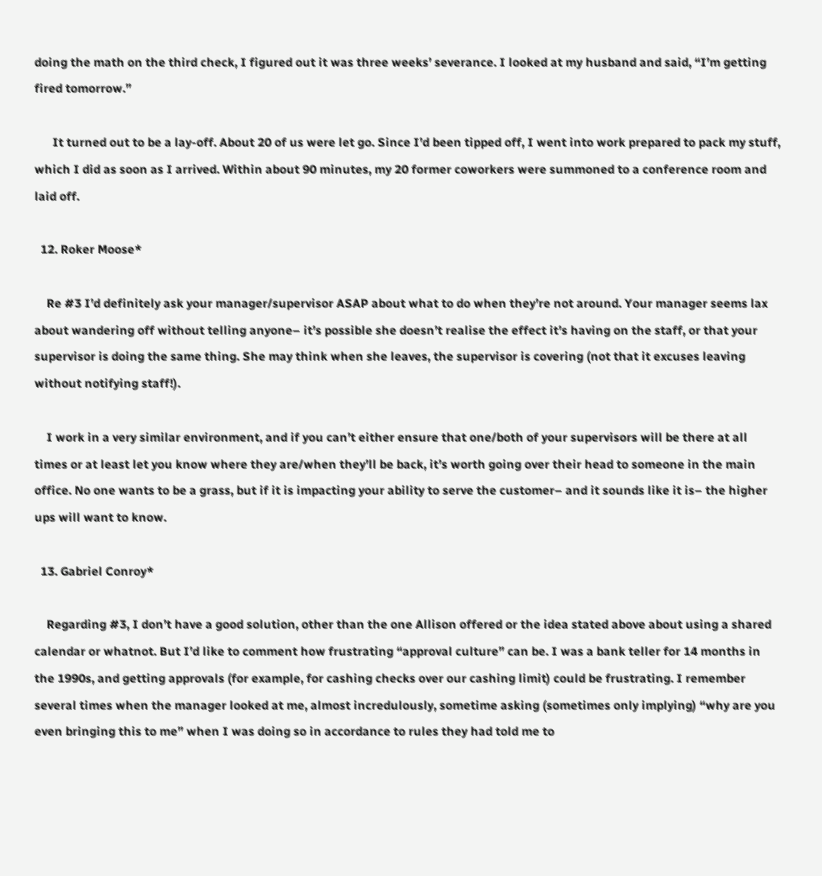doing the math on the third check, I figured out it was three weeks’ severance. I looked at my husband and said, “I’m getting fired tomorrow.”

      It turned out to be a lay-off. About 20 of us were let go. Since I’d been tipped off, I went into work prepared to pack my stuff, which I did as soon as I arrived. Within about 90 minutes, my 20 former coworkers were summoned to a conference room and laid off.

  12. Roker Moose*

    Re #3 I’d definitely ask your manager/supervisor ASAP about what to do when they’re not around. Your manager seems lax about wandering off without telling anyone– it’s possible she doesn’t realise the effect it’s having on the staff, or that your supervisor is doing the same thing. She may think when she leaves, the supervisor is covering (not that it excuses leaving without notifying staff!).

    I work in a very similar environment, and if you can’t either ensure that one/both of your supervisors will be there at all times or at least let you know where they are/when they’ll be back, it’s worth going over their head to someone in the main office. No one wants to be a grass, but if it is impacting your ability to serve the customer– and it sounds like it is– the higher ups will want to know.

  13. Gabriel Conroy*

    Regarding #3, I don’t have a good solution, other than the one Allison offered or the idea stated above about using a shared calendar or whatnot. But I’d like to comment how frustrating “approval culture” can be. I was a bank teller for 14 months in the 1990s, and getting approvals (for example, for cashing checks over our cashing limit) could be frustrating. I remember several times when the manager looked at me, almost incredulously, sometime asking (sometimes only implying) “why are you even bringing this to me” when I was doing so in accordance to rules they had told me to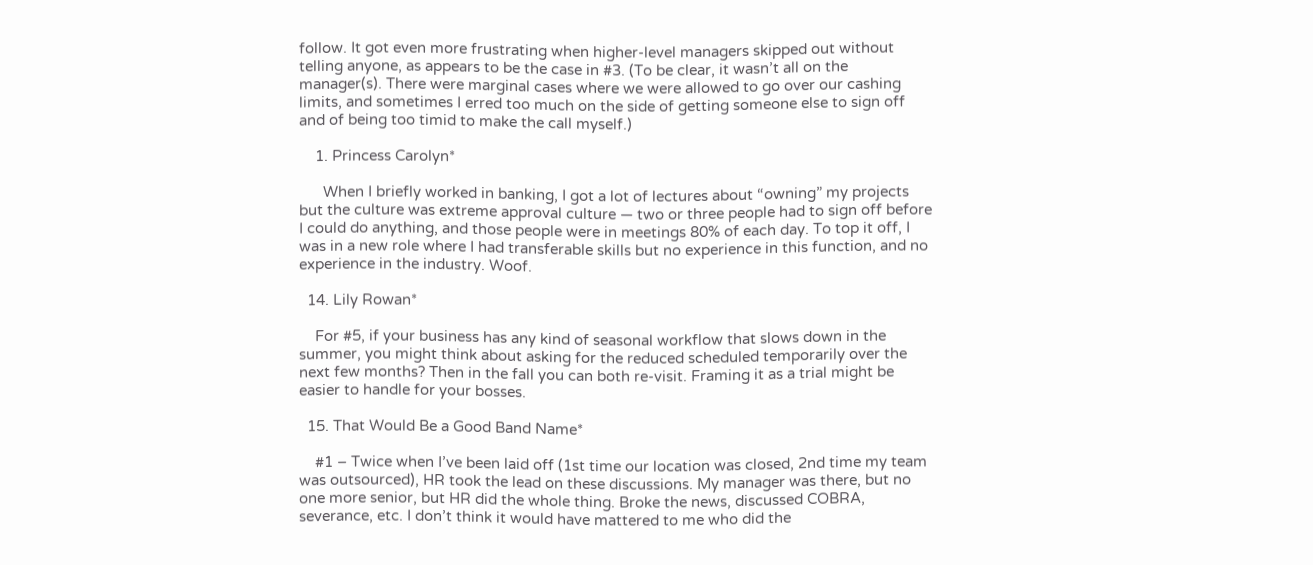follow. It got even more frustrating when higher-level managers skipped out without telling anyone, as appears to be the case in #3. (To be clear, it wasn’t all on the manager(s). There were marginal cases where we were allowed to go over our cashing limits, and sometimes I erred too much on the side of getting someone else to sign off and of being too timid to make the call myself.)

    1. Princess Carolyn*

      When I briefly worked in banking, I got a lot of lectures about “owning” my projects but the culture was extreme approval culture — two or three people had to sign off before I could do anything, and those people were in meetings 80% of each day. To top it off, I was in a new role where I had transferable skills but no experience in this function, and no experience in the industry. Woof.

  14. Lily Rowan*

    For #5, if your business has any kind of seasonal workflow that slows down in the summer, you might think about asking for the reduced scheduled temporarily over the next few months? Then in the fall you can both re-visit. Framing it as a trial might be easier to handle for your bosses.

  15. That Would Be a Good Band Name*

    #1 – Twice when I’ve been laid off (1st time our location was closed, 2nd time my team was outsourced), HR took the lead on these discussions. My manager was there, but no one more senior, but HR did the whole thing. Broke the news, discussed COBRA, severance, etc. I don’t think it would have mattered to me who did the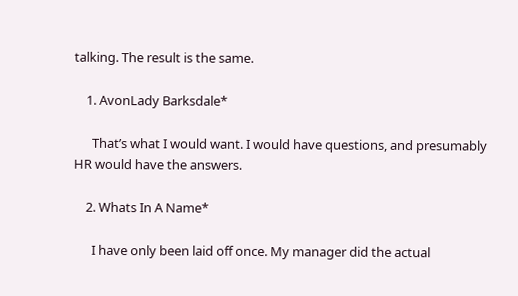talking. The result is the same.

    1. AvonLady Barksdale*

      That’s what I would want. I would have questions, and presumably HR would have the answers.

    2. Whats In A Name*

      I have only been laid off once. My manager did the actual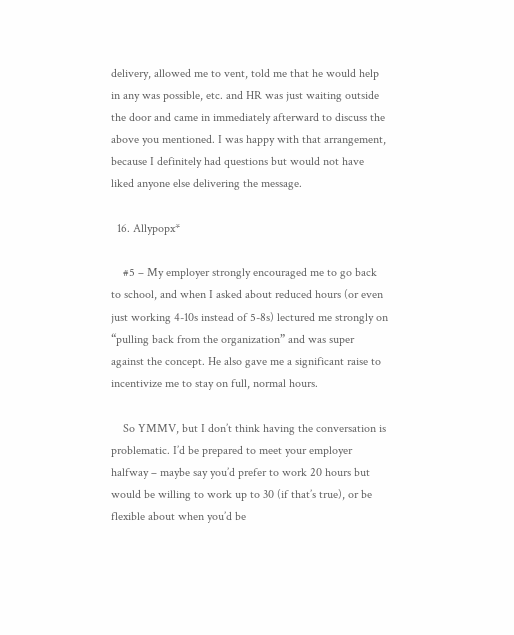delivery, allowed me to vent, told me that he would help in any was possible, etc. and HR was just waiting outside the door and came in immediately afterward to discuss the above you mentioned. I was happy with that arrangement, because I definitely had questions but would not have liked anyone else delivering the message.

  16. Allypopx*

    #5 – My employer strongly encouraged me to go back to school, and when I asked about reduced hours (or even just working 4-10s instead of 5-8s) lectured me strongly on “pulling back from the organization” and was super against the concept. He also gave me a significant raise to incentivize me to stay on full, normal hours.

    So YMMV, but I don’t think having the conversation is problematic. I’d be prepared to meet your employer halfway – maybe say you’d prefer to work 20 hours but would be willing to work up to 30 (if that’s true), or be flexible about when you’d be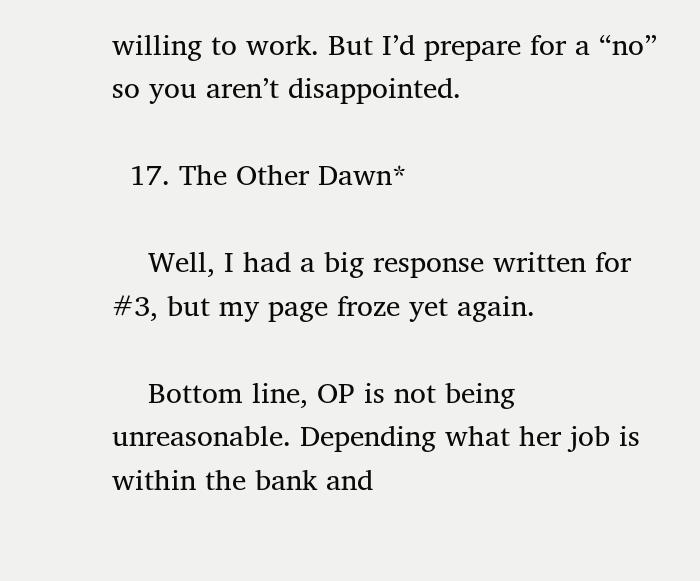willing to work. But I’d prepare for a “no” so you aren’t disappointed.

  17. The Other Dawn*

    Well, I had a big response written for #3, but my page froze yet again.

    Bottom line, OP is not being unreasonable. Depending what her job is within the bank and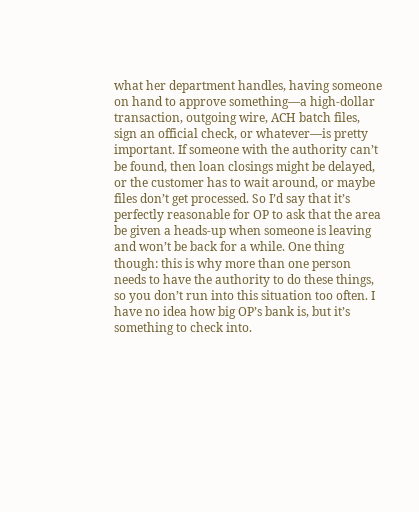what her department handles, having someone on hand to approve something—a high-dollar transaction, outgoing wire, ACH batch files, sign an official check, or whatever—is pretty important. If someone with the authority can’t be found, then loan closings might be delayed, or the customer has to wait around, or maybe files don’t get processed. So I’d say that it’s perfectly reasonable for OP to ask that the area be given a heads-up when someone is leaving and won’t be back for a while. One thing though: this is why more than one person needs to have the authority to do these things, so you don’t run into this situation too often. I have no idea how big OP’s bank is, but it’s something to check into.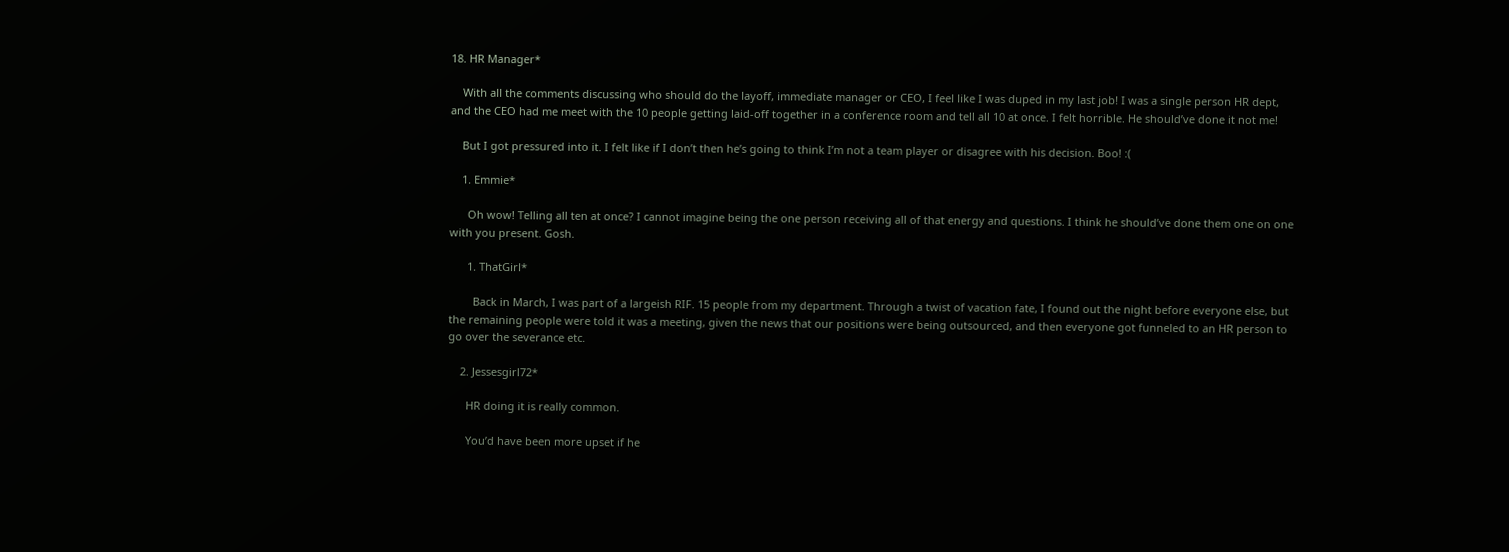18. HR Manager*

    With all the comments discussing who should do the layoff, immediate manager or CEO, I feel like I was duped in my last job! I was a single person HR dept, and the CEO had me meet with the 10 people getting laid-off together in a conference room and tell all 10 at once. I felt horrible. He should’ve done it not me!

    But I got pressured into it. I felt like if I don’t then he’s going to think I’m not a team player or disagree with his decision. Boo! :(

    1. Emmie*

      Oh wow! Telling all ten at once? I cannot imagine being the one person receiving all of that energy and questions. I think he should’ve done them one on one with you present. Gosh.

      1. ThatGirl*

        Back in March, I was part of a largeish RIF. 15 people from my department. Through a twist of vacation fate, I found out the night before everyone else, but the remaining people were told it was a meeting, given the news that our positions were being outsourced, and then everyone got funneled to an HR person to go over the severance etc.

    2. Jessesgirl72*

      HR doing it is really common.

      You’d have been more upset if he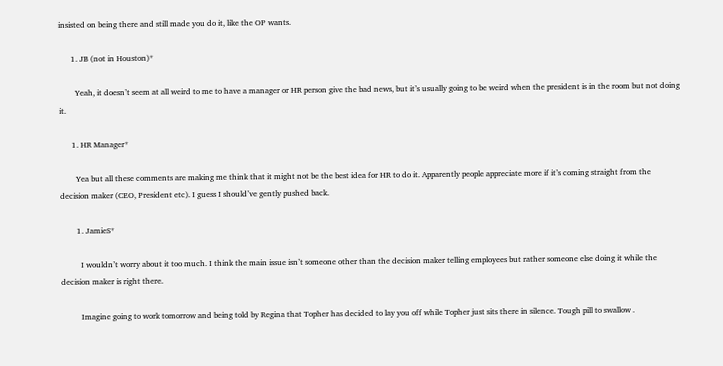insisted on being there and still made you do it, like the OP wants.

      1. JB (not in Houston)*

        Yeah, it doesn’t seem at all weird to me to have a manager or HR person give the bad news, but it’s usually going to be weird when the president is in the room but not doing it.

      1. HR Manager*

        Yea but all these comments are making me think that it might not be the best idea for HR to do it. Apparently people appreciate more if it’s coming straight from the decision maker (CEO, President etc). I guess I should’ve gently pushed back.

        1. JamieS*

          I wouldn’t worry about it too much. I think the main issue isn’t someone other than the decision maker telling employees but rather someone else doing it while the decision maker is right there.

          Imagine going to work tomorrow and being told by Regina that Topher has decided to lay you off while Topher just sits there in silence. Tough pill to swallow .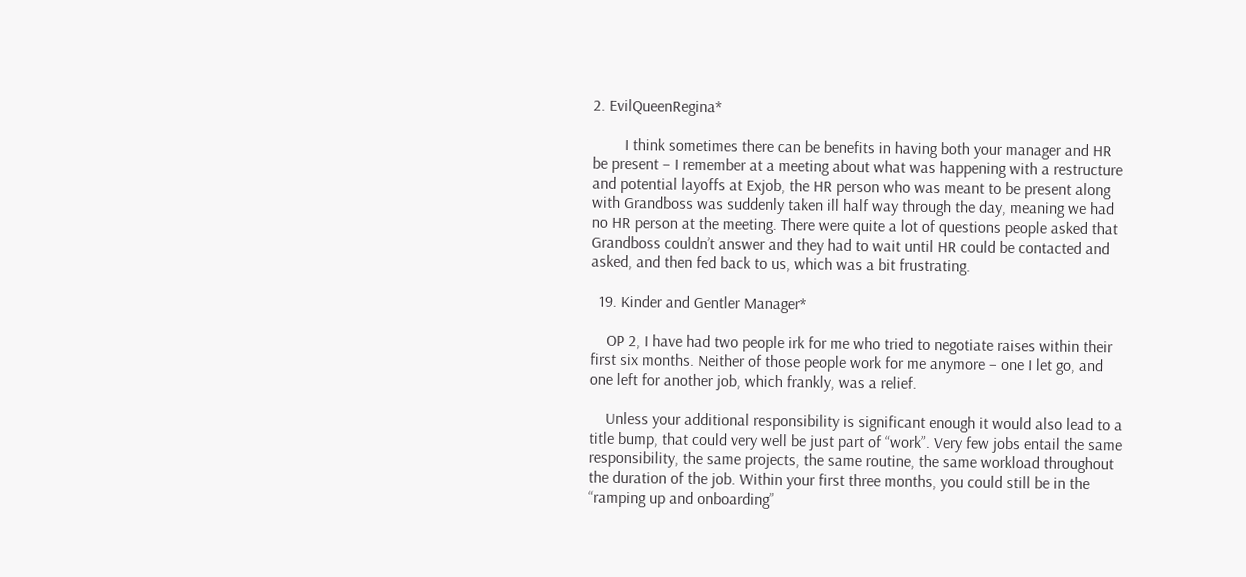2. EvilQueenRegina*

        I think sometimes there can be benefits in having both your manager and HR be present – I remember at a meeting about what was happening with a restructure and potential layoffs at Exjob, the HR person who was meant to be present along with Grandboss was suddenly taken ill half way through the day, meaning we had no HR person at the meeting. There were quite a lot of questions people asked that Grandboss couldn’t answer and they had to wait until HR could be contacted and asked, and then fed back to us, which was a bit frustrating.

  19. Kinder and Gentler Manager*

    OP 2, I have had two people irk for me who tried to negotiate raises within their first six months. Neither of those people work for me anymore – one I let go, and one left for another job, which frankly, was a relief.

    Unless your additional responsibility is significant enough it would also lead to a title bump, that could very well be just part of “work”. Very few jobs entail the same responsibility, the same projects, the same routine, the same workload throughout the duration of the job. Within your first three months, you could still be in the “ramping up and onboarding”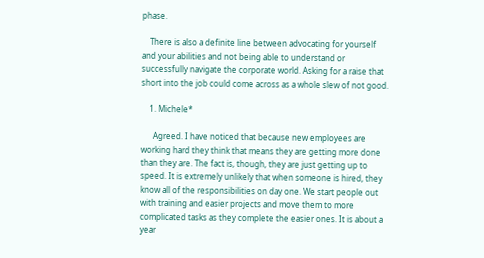phase.

    There is also a definite line between advocating for yourself and your abilities and not being able to understand or successfully navigate the corporate world. Asking for a raise that short into the job could come across as a whole slew of not good.

    1. Michele*

      Agreed. I have noticed that because new employees are working hard they think that means they are getting more done than they are. The fact is, though, they are just getting up to speed. It is extremely unlikely that when someone is hired, they know all of the responsibilities on day one. We start people out with training and easier projects and move them to more complicated tasks as they complete the easier ones. It is about a year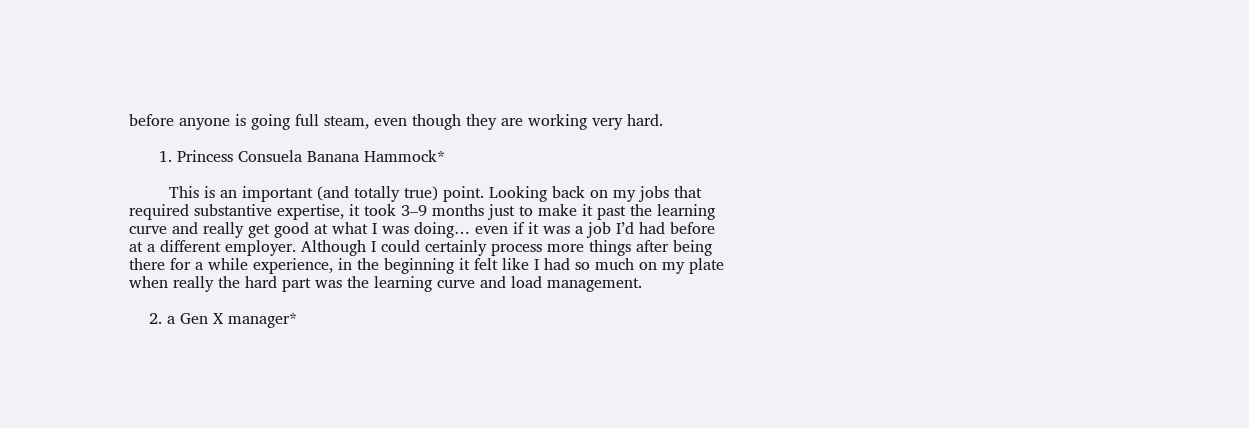before anyone is going full steam, even though they are working very hard.

      1. Princess Consuela Banana Hammock*

        This is an important (and totally true) point. Looking back on my jobs that required substantive expertise, it took 3–9 months just to make it past the learning curve and really get good at what I was doing… even if it was a job I’d had before at a different employer. Although I could certainly process more things after being there for a while experience, in the beginning it felt like I had so much on my plate when really the hard part was the learning curve and load management.

    2. a Gen X manager*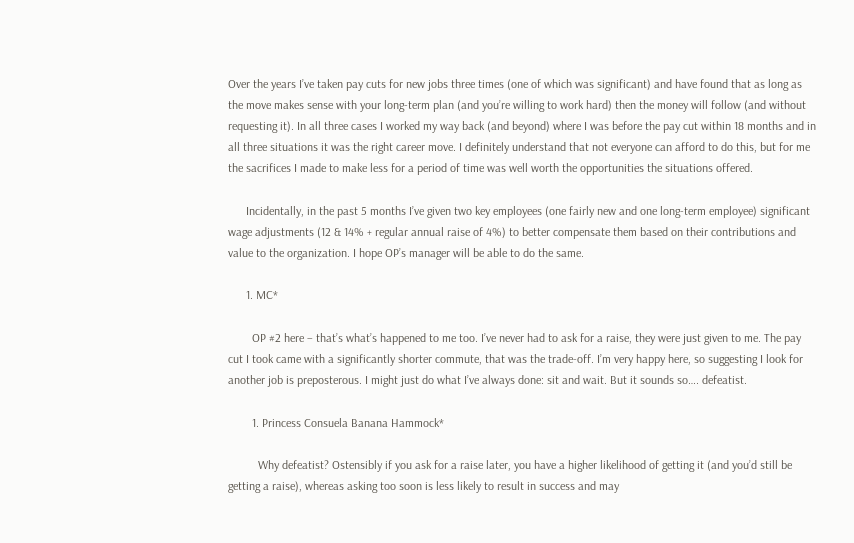Over the years I’ve taken pay cuts for new jobs three times (one of which was significant) and have found that as long as the move makes sense with your long-term plan (and you’re willing to work hard) then the money will follow (and without requesting it). In all three cases I worked my way back (and beyond) where I was before the pay cut within 18 months and in all three situations it was the right career move. I definitely understand that not everyone can afford to do this, but for me the sacrifices I made to make less for a period of time was well worth the opportunities the situations offered.

      Incidentally, in the past 5 months I’ve given two key employees (one fairly new and one long-term employee) significant wage adjustments (12 & 14% + regular annual raise of 4%) to better compensate them based on their contributions and value to the organization. I hope OP’s manager will be able to do the same.

      1. MC*

        OP #2 here – that’s what’s happened to me too. I’ve never had to ask for a raise, they were just given to me. The pay cut I took came with a significantly shorter commute, that was the trade-off. I’m very happy here, so suggesting I look for another job is preposterous. I might just do what I’ve always done: sit and wait. But it sounds so…. defeatist.

        1. Princess Consuela Banana Hammock*

          Why defeatist? Ostensibly if you ask for a raise later, you have a higher likelihood of getting it (and you’d still be getting a raise), whereas asking too soon is less likely to result in success and may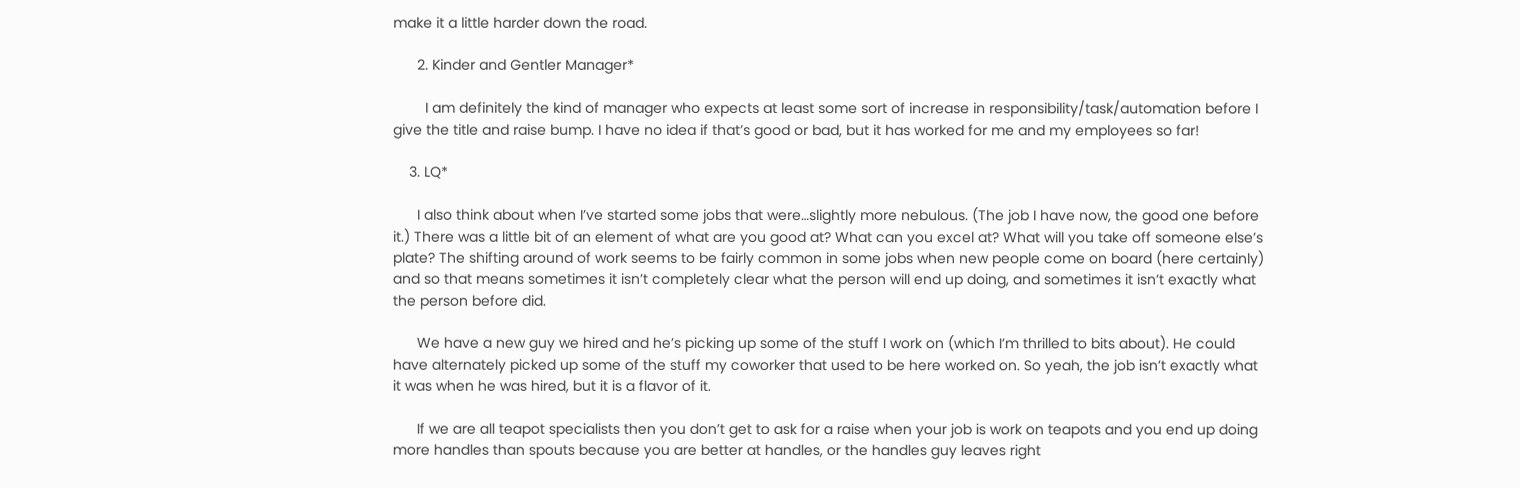make it a little harder down the road.

      2. Kinder and Gentler Manager*

        I am definitely the kind of manager who expects at least some sort of increase in responsibility/task/automation before I give the title and raise bump. I have no idea if that’s good or bad, but it has worked for me and my employees so far!

    3. LQ*

      I also think about when I’ve started some jobs that were…slightly more nebulous. (The job I have now, the good one before it.) There was a little bit of an element of what are you good at? What can you excel at? What will you take off someone else’s plate? The shifting around of work seems to be fairly common in some jobs when new people come on board (here certainly) and so that means sometimes it isn’t completely clear what the person will end up doing, and sometimes it isn’t exactly what the person before did.

      We have a new guy we hired and he’s picking up some of the stuff I work on (which I’m thrilled to bits about). He could have alternately picked up some of the stuff my coworker that used to be here worked on. So yeah, the job isn’t exactly what it was when he was hired, but it is a flavor of it.

      If we are all teapot specialists then you don’t get to ask for a raise when your job is work on teapots and you end up doing more handles than spouts because you are better at handles, or the handles guy leaves right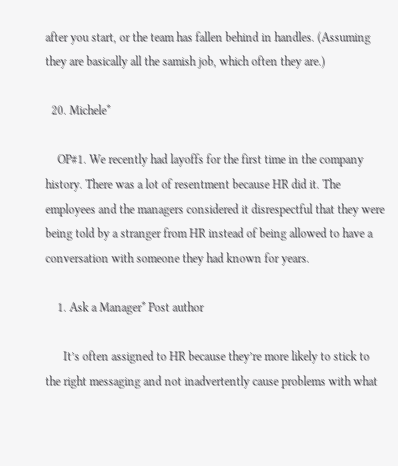after you start, or the team has fallen behind in handles. (Assuming they are basically all the samish job, which often they are.)

  20. Michele*

    OP#1. We recently had layoffs for the first time in the company history. There was a lot of resentment because HR did it. The employees and the managers considered it disrespectful that they were being told by a stranger from HR instead of being allowed to have a conversation with someone they had known for years.

    1. Ask a Manager* Post author

      It’s often assigned to HR because they’re more likely to stick to the right messaging and not inadvertently cause problems with what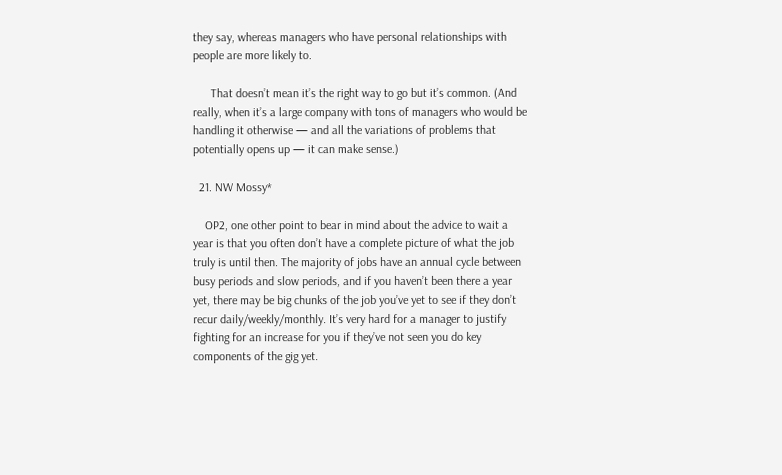they say, whereas managers who have personal relationships with people are more likely to.

      That doesn’t mean it’s the right way to go but it’s common. (And really, when it’s a large company with tons of managers who would be handling it otherwise — and all the variations of problems that potentially opens up — it can make sense.)

  21. NW Mossy*

    OP2, one other point to bear in mind about the advice to wait a year is that you often don’t have a complete picture of what the job truly is until then. The majority of jobs have an annual cycle between busy periods and slow periods, and if you haven’t been there a year yet, there may be big chunks of the job you’ve yet to see if they don’t recur daily/weekly/monthly. It’s very hard for a manager to justify fighting for an increase for you if they’ve not seen you do key components of the gig yet.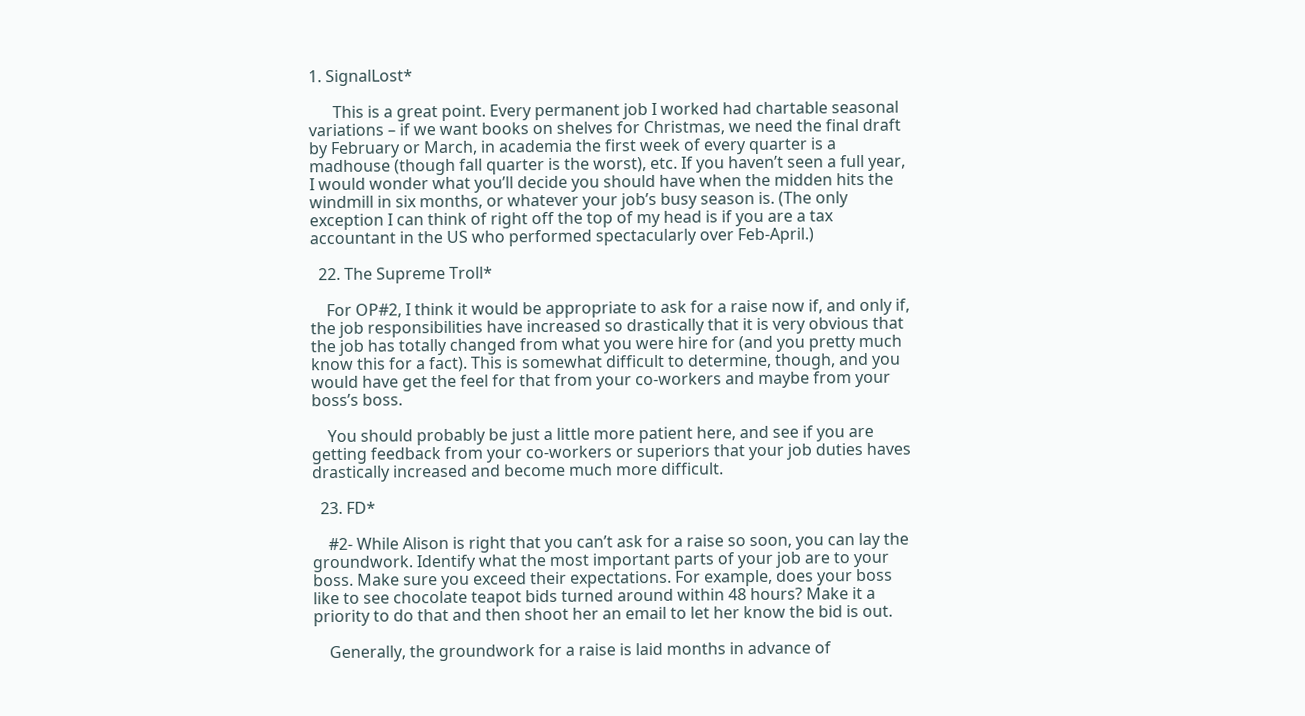1. SignalLost*

      This is a great point. Every permanent job I worked had chartable seasonal variations – if we want books on shelves for Christmas, we need the final draft by February or March, in academia the first week of every quarter is a madhouse (though fall quarter is the worst), etc. If you haven’t seen a full year, I would wonder what you’ll decide you should have when the midden hits the windmill in six months, or whatever your job’s busy season is. (The only exception I can think of right off the top of my head is if you are a tax accountant in the US who performed spectacularly over Feb-April.)

  22. The Supreme Troll*

    For OP#2, I think it would be appropriate to ask for a raise now if, and only if, the job responsibilities have increased so drastically that it is very obvious that the job has totally changed from what you were hire for (and you pretty much know this for a fact). This is somewhat difficult to determine, though, and you would have get the feel for that from your co-workers and maybe from your boss’s boss.

    You should probably be just a little more patient here, and see if you are getting feedback from your co-workers or superiors that your job duties haves drastically increased and become much more difficult.

  23. FD*

    #2- While Alison is right that you can’t ask for a raise so soon, you can lay the groundwork. Identify what the most important parts of your job are to your boss. Make sure you exceed their expectations. For example, does your boss like to see chocolate teapot bids turned around within 48 hours? Make it a priority to do that and then shoot her an email to let her know the bid is out.

    Generally, the groundwork for a raise is laid months in advance of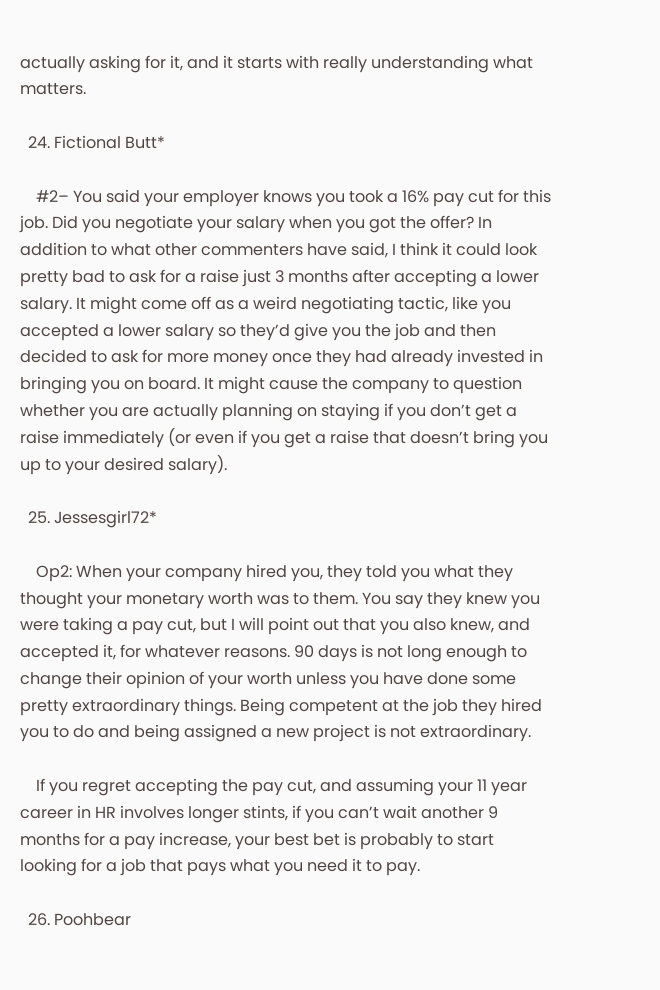actually asking for it, and it starts with really understanding what matters.

  24. Fictional Butt*

    #2– You said your employer knows you took a 16% pay cut for this job. Did you negotiate your salary when you got the offer? In addition to what other commenters have said, I think it could look pretty bad to ask for a raise just 3 months after accepting a lower salary. It might come off as a weird negotiating tactic, like you accepted a lower salary so they’d give you the job and then decided to ask for more money once they had already invested in bringing you on board. It might cause the company to question whether you are actually planning on staying if you don’t get a raise immediately (or even if you get a raise that doesn’t bring you up to your desired salary).

  25. Jessesgirl72*

    Op2: When your company hired you, they told you what they thought your monetary worth was to them. You say they knew you were taking a pay cut, but I will point out that you also knew, and accepted it, for whatever reasons. 90 days is not long enough to change their opinion of your worth unless you have done some pretty extraordinary things. Being competent at the job they hired you to do and being assigned a new project is not extraordinary.

    If you regret accepting the pay cut, and assuming your 11 year career in HR involves longer stints, if you can’t wait another 9 months for a pay increase, your best bet is probably to start looking for a job that pays what you need it to pay.

  26. Poohbear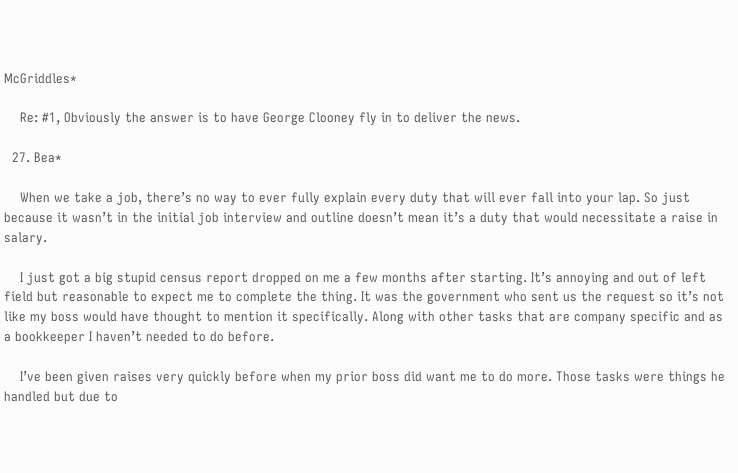McGriddles*

    Re: #1, Obviously the answer is to have George Clooney fly in to deliver the news.

  27. Bea*

    When we take a job, there’s no way to ever fully explain every duty that will ever fall into your lap. So just because it wasn’t in the initial job interview and outline doesn’t mean it’s a duty that would necessitate a raise in salary.

    I just got a big stupid census report dropped on me a few months after starting. It’s annoying and out of left field but reasonable to expect me to complete the thing. It was the government who sent us the request so it’s not like my boss would have thought to mention it specifically. Along with other tasks that are company specific and as a bookkeeper I haven’t needed to do before.

    I’ve been given raises very quickly before when my prior boss did want me to do more. Those tasks were things he handled but due to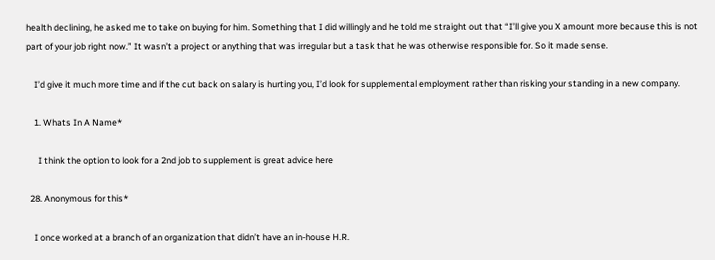health declining, he asked me to take on buying for him. Something that I did willingly and he told me straight out that “I’ll give you X amount more because this is not part of your job right now.” It wasn’t a project or anything that was irregular but a task that he was otherwise responsible for. So it made sense.

    I’d give it much more time and if the cut back on salary is hurting you, I’d look for supplemental employment rather than risking your standing in a new company.

    1. Whats In A Name*

      I think the option to look for a 2nd job to supplement is great advice here

  28. Anonymous for this*

    I once worked at a branch of an organization that didn’t have an in-house H.R.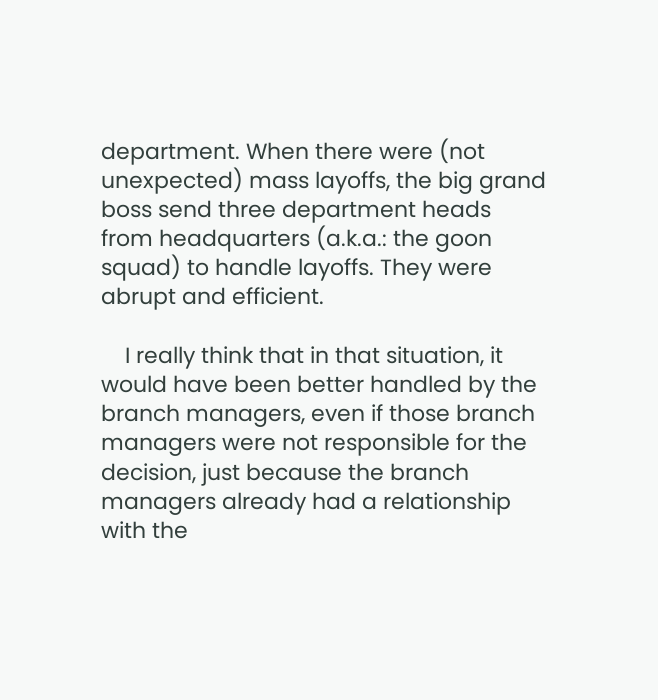department. When there were (not unexpected) mass layoffs, the big grand boss send three department heads from headquarters (a.k.a.: the goon squad) to handle layoffs. They were abrupt and efficient.

    I really think that in that situation, it would have been better handled by the branch managers, even if those branch managers were not responsible for the decision, just because the branch managers already had a relationship with the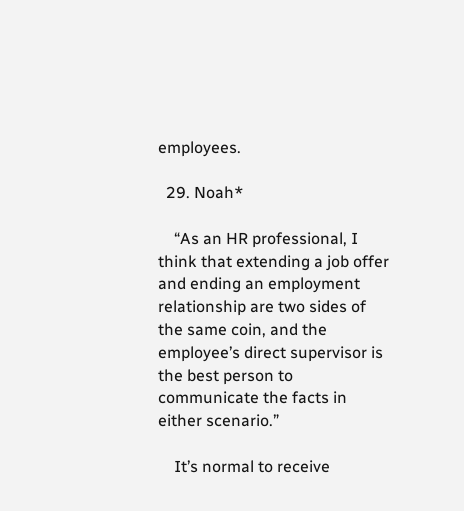employees.

  29. Noah*

    “As an HR professional, I think that extending a job offer and ending an employment relationship are two sides of the same coin, and the employee’s direct supervisor is the best person to communicate the facts in either scenario.”

    It’s normal to receive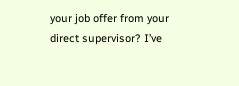your job offer from your direct supervisor? I’ve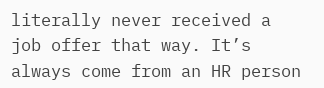literally never received a job offer that way. It’s always come from an HR person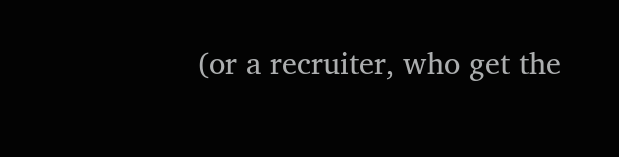(or a recruiter, who get the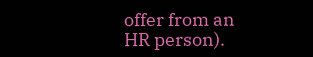offer from an HR person).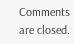Comments are closed.